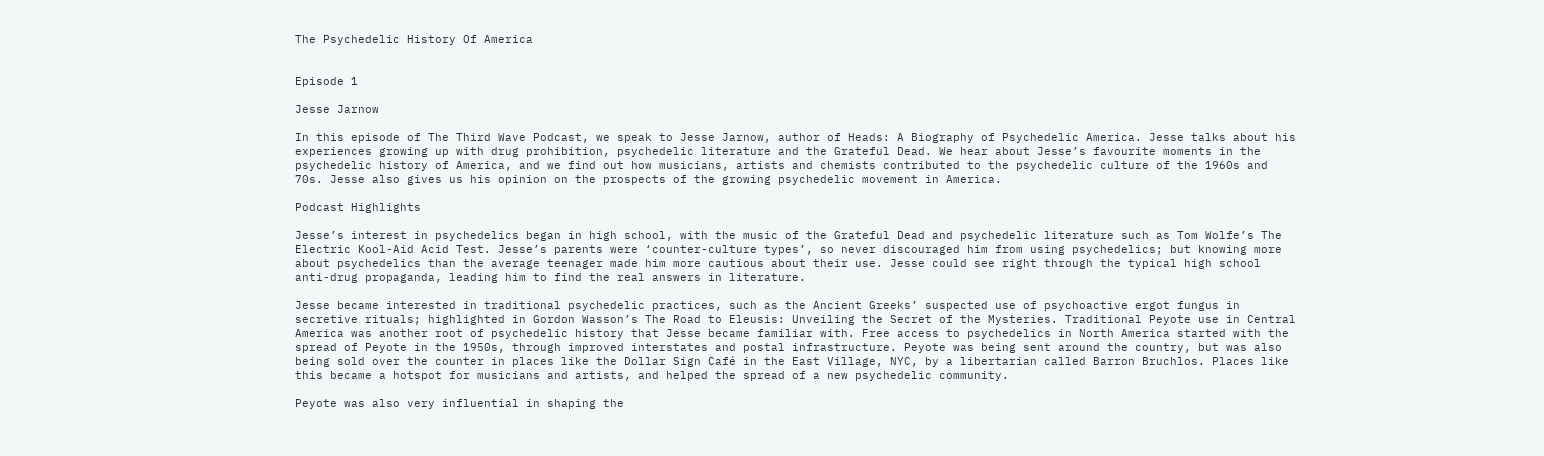The Psychedelic History Of America


Episode 1

Jesse Jarnow

In this episode of The Third Wave Podcast, we speak to Jesse Jarnow, author of Heads: A Biography of Psychedelic America. Jesse talks about his experiences growing up with drug prohibition, psychedelic literature and the Grateful Dead. We hear about Jesse’s favourite moments in the psychedelic history of America, and we find out how musicians, artists and chemists contributed to the psychedelic culture of the 1960s and 70s. Jesse also gives us his opinion on the prospects of the growing psychedelic movement in America.

Podcast Highlights

Jesse’s interest in psychedelics began in high school, with the music of the Grateful Dead and psychedelic literature such as Tom Wolfe’s The Electric Kool-Aid Acid Test. Jesse’s parents were ‘counter-culture types’, so never discouraged him from using psychedelics; but knowing more about psychedelics than the average teenager made him more cautious about their use. Jesse could see right through the typical high school anti-drug propaganda, leading him to find the real answers in literature.

Jesse became interested in traditional psychedelic practices, such as the Ancient Greeks’ suspected use of psychoactive ergot fungus in secretive rituals; highlighted in Gordon Wasson’s The Road to Eleusis: Unveiling the Secret of the Mysteries. Traditional Peyote use in Central America was another root of psychedelic history that Jesse became familiar with. Free access to psychedelics in North America started with the spread of Peyote in the 1950s, through improved interstates and postal infrastructure. Peyote was being sent around the country, but was also being sold over the counter in places like the Dollar Sign Café in the East Village, NYC, by a libertarian called Barron Bruchlos. Places like this became a hotspot for musicians and artists, and helped the spread of a new psychedelic community.

Peyote was also very influential in shaping the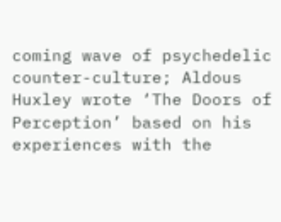coming wave of psychedelic counter-culture; Aldous Huxley wrote ‘The Doors of Perception’ based on his experiences with the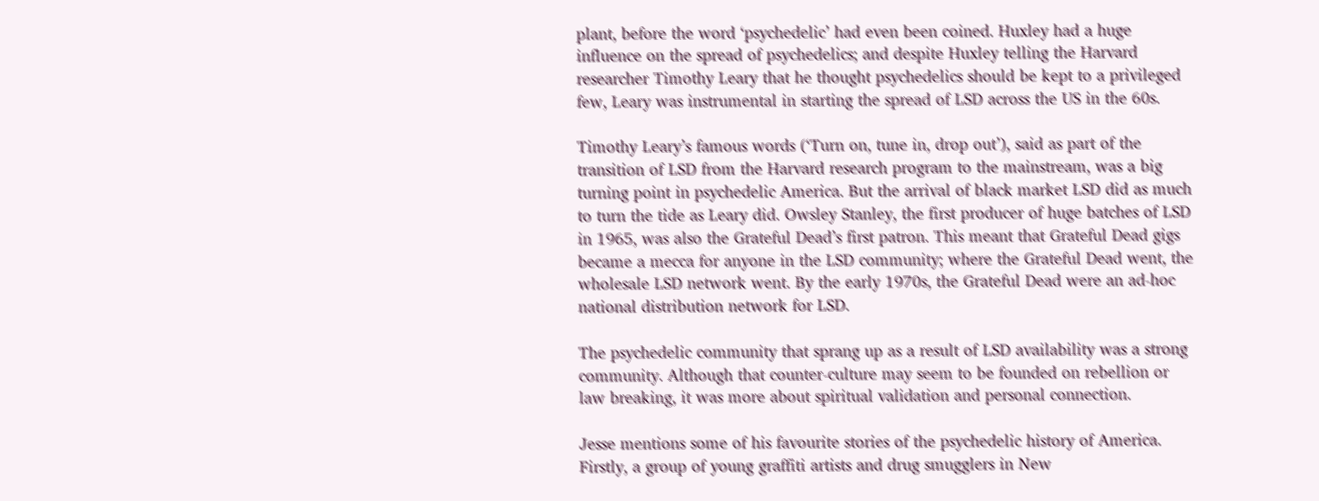plant, before the word ‘psychedelic’ had even been coined. Huxley had a huge influence on the spread of psychedelics; and despite Huxley telling the Harvard researcher Timothy Leary that he thought psychedelics should be kept to a privileged few, Leary was instrumental in starting the spread of LSD across the US in the 60s.

Timothy Leary’s famous words (‘Turn on, tune in, drop out’), said as part of the transition of LSD from the Harvard research program to the mainstream, was a big turning point in psychedelic America. But the arrival of black market LSD did as much to turn the tide as Leary did. Owsley Stanley, the first producer of huge batches of LSD in 1965, was also the Grateful Dead’s first patron. This meant that Grateful Dead gigs became a mecca for anyone in the LSD community; where the Grateful Dead went, the wholesale LSD network went. By the early 1970s, the Grateful Dead were an ad-hoc national distribution network for LSD.

The psychedelic community that sprang up as a result of LSD availability was a strong community. Although that counter-culture may seem to be founded on rebellion or law breaking, it was more about spiritual validation and personal connection.

Jesse mentions some of his favourite stories of the psychedelic history of America. Firstly, a group of young graffiti artists and drug smugglers in New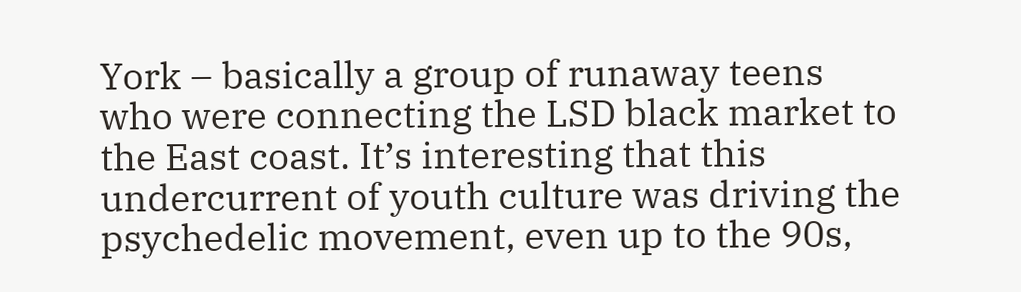York – basically a group of runaway teens who were connecting the LSD black market to the East coast. It’s interesting that this undercurrent of youth culture was driving the psychedelic movement, even up to the 90s,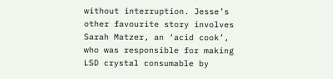without interruption. Jesse’s other favourite story involves Sarah Matzer, an ‘acid cook’, who was responsible for making LSD crystal consumable by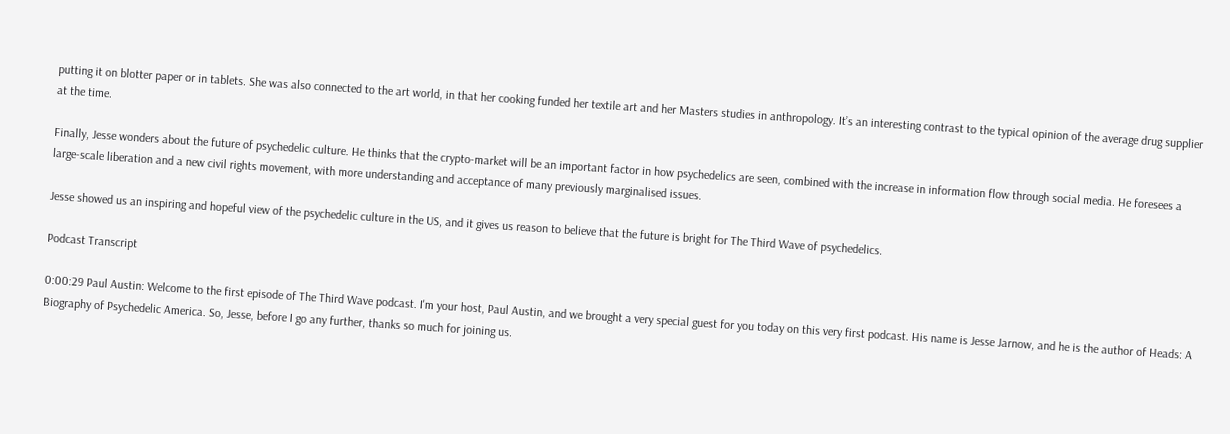putting it on blotter paper or in tablets. She was also connected to the art world, in that her cooking funded her textile art and her Masters studies in anthropology. It’s an interesting contrast to the typical opinion of the average drug supplier at the time.

Finally, Jesse wonders about the future of psychedelic culture. He thinks that the crypto-market will be an important factor in how psychedelics are seen, combined with the increase in information flow through social media. He foresees a large-scale liberation and a new civil rights movement, with more understanding and acceptance of many previously marginalised issues.

Jesse showed us an inspiring and hopeful view of the psychedelic culture in the US, and it gives us reason to believe that the future is bright for The Third Wave of psychedelics.

Podcast Transcript

0:00:29 Paul Austin: Welcome to the first episode of The Third Wave podcast. I'm your host, Paul Austin, and we brought a very special guest for you today on this very first podcast. His name is Jesse Jarnow, and he is the author of Heads: A Biography of Psychedelic America. So, Jesse, before I go any further, thanks so much for joining us.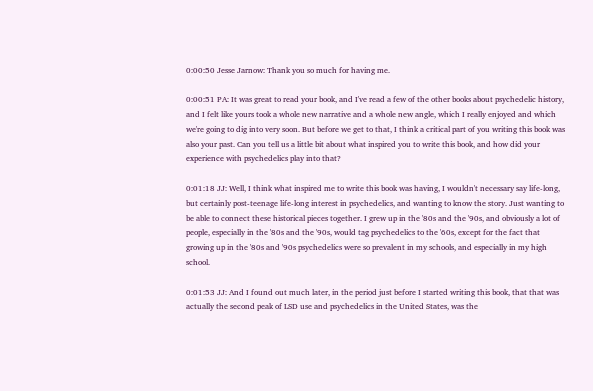0:00:50 Jesse Jarnow: Thank you so much for having me.

0:00:51 PA: It was great to read your book, and I've read a few of the other books about psychedelic history, and I felt like yours took a whole new narrative and a whole new angle, which I really enjoyed and which we're going to dig into very soon. But before we get to that, I think a critical part of you writing this book was also your past. Can you tell us a little bit about what inspired you to write this book, and how did your experience with psychedelics play into that?

0:01:18 JJ: Well, I think what inspired me to write this book was having, I wouldn't necessary say life-long, but certainly post-teenage life-long interest in psychedelics, and wanting to know the story. Just wanting to be able to connect these historical pieces together. I grew up in the '80s and the '90s, and obviously a lot of people, especially in the '80s and the '90s, would tag psychedelics to the '60s, except for the fact that growing up in the '80s and '90s psychedelics were so prevalent in my schools, and especially in my high school.

0:01:53 JJ: And I found out much later, in the period just before I started writing this book, that that was actually the second peak of LSD use and psychedelics in the United States, was the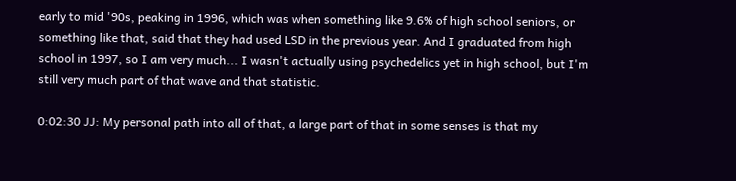early to mid '90s, peaking in 1996, which was when something like 9.6% of high school seniors, or something like that, said that they had used LSD in the previous year. And I graduated from high school in 1997, so I am very much... I wasn't actually using psychedelics yet in high school, but I'm still very much part of that wave and that statistic.

0:02:30 JJ: My personal path into all of that, a large part of that in some senses is that my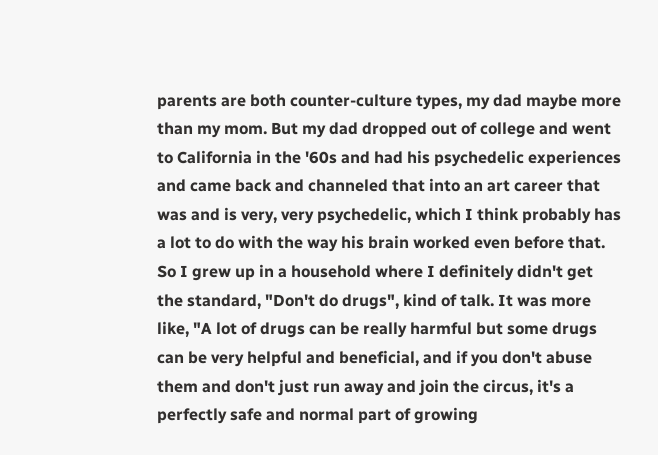parents are both counter-culture types, my dad maybe more than my mom. But my dad dropped out of college and went to California in the '60s and had his psychedelic experiences and came back and channeled that into an art career that was and is very, very psychedelic, which I think probably has a lot to do with the way his brain worked even before that. So I grew up in a household where I definitely didn't get the standard, "Don't do drugs", kind of talk. It was more like, "A lot of drugs can be really harmful but some drugs can be very helpful and beneficial, and if you don't abuse them and don't just run away and join the circus, it's a perfectly safe and normal part of growing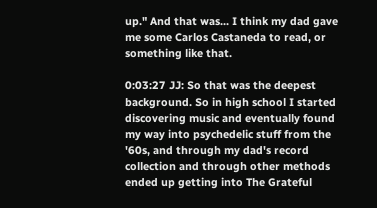up." And that was... I think my dad gave me some Carlos Castaneda to read, or something like that.

0:03:27 JJ: So that was the deepest background. So in high school I started discovering music and eventually found my way into psychedelic stuff from the '60s, and through my dad's record collection and through other methods ended up getting into The Grateful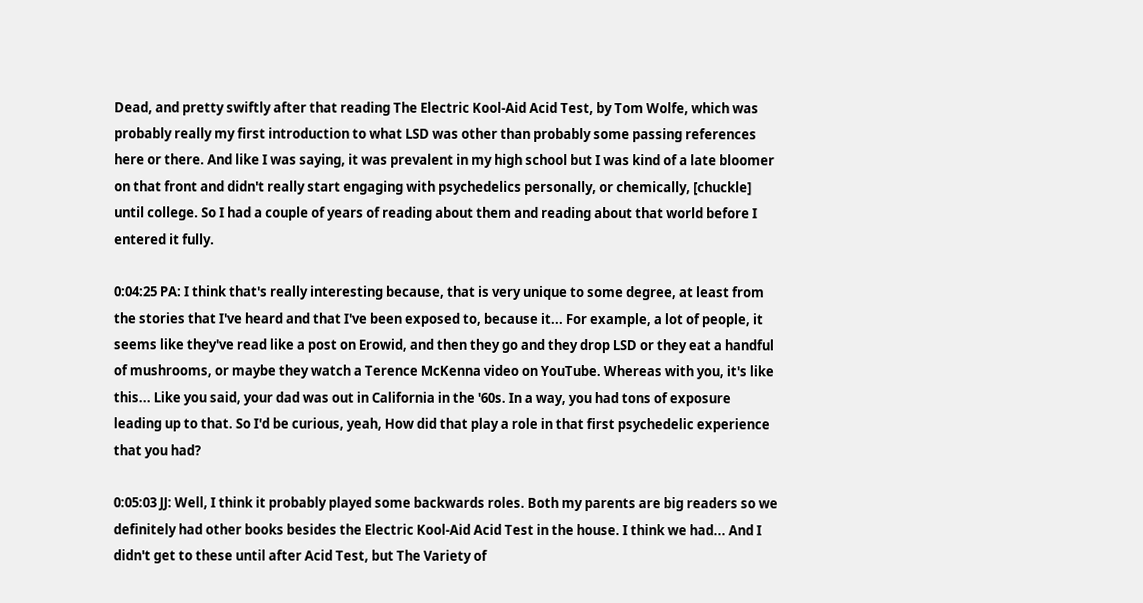Dead, and pretty swiftly after that reading The Electric Kool-Aid Acid Test, by Tom Wolfe, which was probably really my first introduction to what LSD was other than probably some passing references here or there. And like I was saying, it was prevalent in my high school but I was kind of a late bloomer on that front and didn't really start engaging with psychedelics personally, or chemically, [chuckle] until college. So I had a couple of years of reading about them and reading about that world before I entered it fully.

0:04:25 PA: I think that's really interesting because, that is very unique to some degree, at least from the stories that I've heard and that I've been exposed to, because it... For example, a lot of people, it seems like they've read like a post on Erowid, and then they go and they drop LSD or they eat a handful of mushrooms, or maybe they watch a Terence McKenna video on YouTube. Whereas with you, it's like this... Like you said, your dad was out in California in the '60s. In a way, you had tons of exposure leading up to that. So I'd be curious, yeah, How did that play a role in that first psychedelic experience that you had?

0:05:03 JJ: Well, I think it probably played some backwards roles. Both my parents are big readers so we definitely had other books besides the Electric Kool-Aid Acid Test in the house. I think we had... And I didn't get to these until after Acid Test, but The Variety of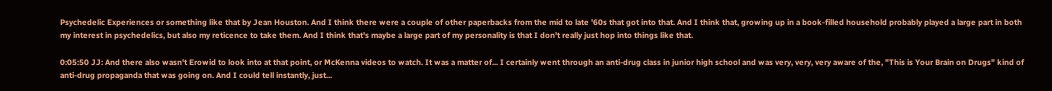Psychedelic Experiences or something like that by Jean Houston. And I think there were a couple of other paperbacks from the mid to late '60s that got into that. And I think that, growing up in a book-filled household probably played a large part in both my interest in psychedelics, but also my reticence to take them. And I think that's maybe a large part of my personality is that I don't really just hop into things like that.

0:05:50 JJ: And there also wasn't Erowid to look into at that point, or McKenna videos to watch. It was a matter of... I certainly went through an anti-drug class in junior high school and was very, very, very aware of the, "This is Your Brain on Drugs" kind of anti-drug propaganda that was going on. And I could tell instantly, just...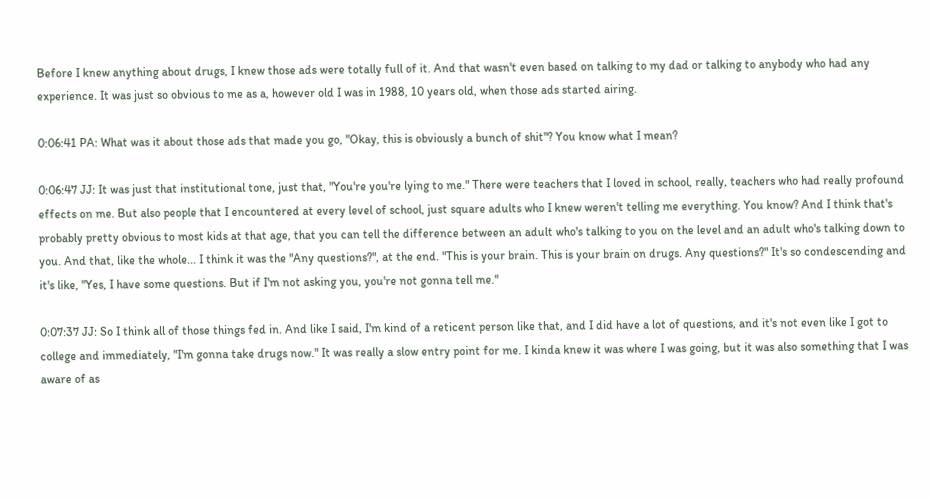Before I knew anything about drugs, I knew those ads were totally full of it. And that wasn't even based on talking to my dad or talking to anybody who had any experience. It was just so obvious to me as a, however old I was in 1988, 10 years old, when those ads started airing.

0:06:41 PA: What was it about those ads that made you go, "Okay, this is obviously a bunch of shit"? You know what I mean?

0:06:47 JJ: It was just that institutional tone, just that, "You're you're lying to me." There were teachers that I loved in school, really, teachers who had really profound effects on me. But also people that I encountered at every level of school, just square adults who I knew weren't telling me everything. You know? And I think that's probably pretty obvious to most kids at that age, that you can tell the difference between an adult who's talking to you on the level and an adult who's talking down to you. And that, like the whole... I think it was the "Any questions?", at the end. "This is your brain. This is your brain on drugs. Any questions?" It's so condescending and it's like, "Yes, I have some questions. But if I'm not asking you, you're not gonna tell me."

0:07:37 JJ: So I think all of those things fed in. And like I said, I'm kind of a reticent person like that, and I did have a lot of questions, and it's not even like I got to college and immediately, "I'm gonna take drugs now." It was really a slow entry point for me. I kinda knew it was where I was going, but it was also something that I was aware of as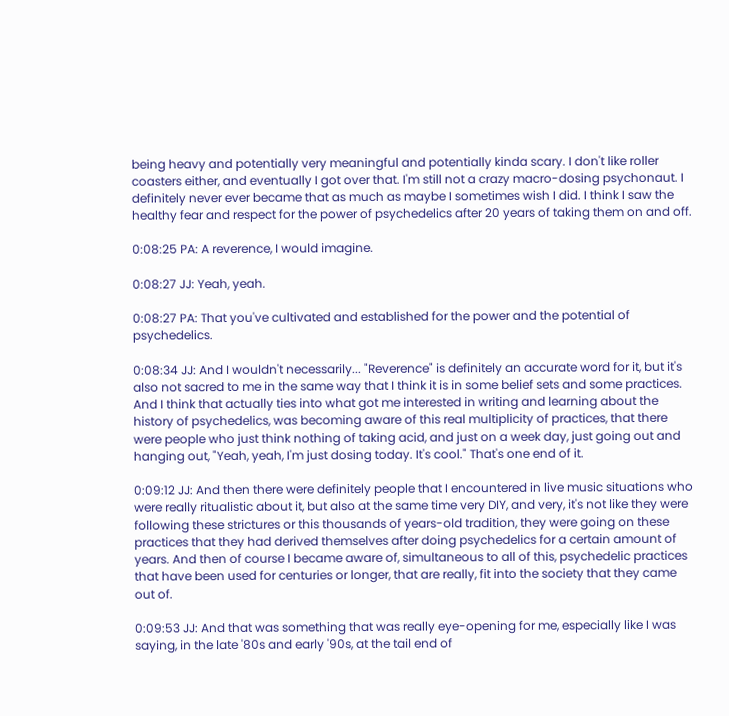being heavy and potentially very meaningful and potentially kinda scary. I don't like roller coasters either, and eventually I got over that. I'm still not a crazy macro-dosing psychonaut. I definitely never ever became that as much as maybe I sometimes wish I did. I think I saw the healthy fear and respect for the power of psychedelics after 20 years of taking them on and off.

0:08:25 PA: A reverence, I would imagine.

0:08:27 JJ: Yeah, yeah.

0:08:27 PA: That you've cultivated and established for the power and the potential of psychedelics.

0:08:34 JJ: And I wouldn't necessarily... "Reverence" is definitely an accurate word for it, but it's also not sacred to me in the same way that I think it is in some belief sets and some practices. And I think that actually ties into what got me interested in writing and learning about the history of psychedelics, was becoming aware of this real multiplicity of practices, that there were people who just think nothing of taking acid, and just on a week day, just going out and hanging out, "Yeah, yeah, I'm just dosing today. It's cool." That's one end of it.

0:09:12 JJ: And then there were definitely people that I encountered in live music situations who were really ritualistic about it, but also at the same time very DIY, and very, it's not like they were following these strictures or this thousands of years-old tradition, they were going on these practices that they had derived themselves after doing psychedelics for a certain amount of years. And then of course I became aware of, simultaneous to all of this, psychedelic practices that have been used for centuries or longer, that are really, fit into the society that they came out of.

0:09:53 JJ: And that was something that was really eye-opening for me, especially like I was saying, in the late '80s and early '90s, at the tail end of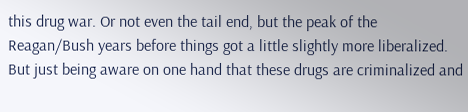this drug war. Or not even the tail end, but the peak of the Reagan/Bush years before things got a little slightly more liberalized. But just being aware on one hand that these drugs are criminalized and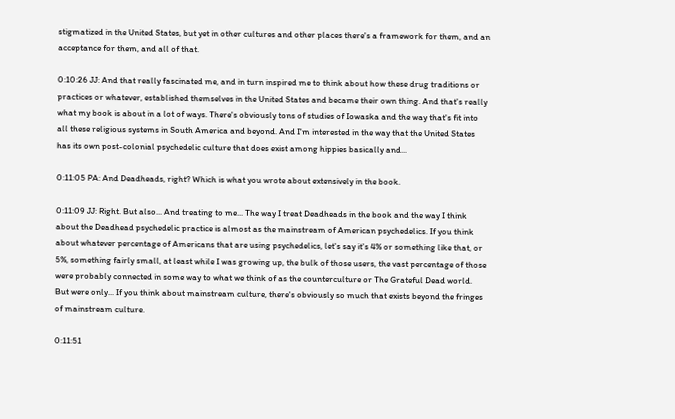stigmatized in the United States, but yet in other cultures and other places there's a framework for them, and an acceptance for them, and all of that.

0:10:26 JJ: And that really fascinated me, and in turn inspired me to think about how these drug traditions or practices or whatever, established themselves in the United States and became their own thing. And that's really what my book is about in a lot of ways. There's obviously tons of studies of Iowaska and the way that's fit into all these religious systems in South America and beyond. And I'm interested in the way that the United States has its own post-colonial psychedelic culture that does exist among hippies basically and...

0:11:05 PA: And Deadheads, right? Which is what you wrote about extensively in the book.

0:11:09 JJ: Right. But also... And treating to me... The way I treat Deadheads in the book and the way I think about the Deadhead psychedelic practice is almost as the mainstream of American psychedelics. If you think about whatever percentage of Americans that are using psychedelics, let's say it's 4% or something like that, or 5%, something fairly small, at least while I was growing up, the bulk of those users, the vast percentage of those were probably connected in some way to what we think of as the counterculture or The Grateful Dead world. But were only... If you think about mainstream culture, there's obviously so much that exists beyond the fringes of mainstream culture.

0:11:51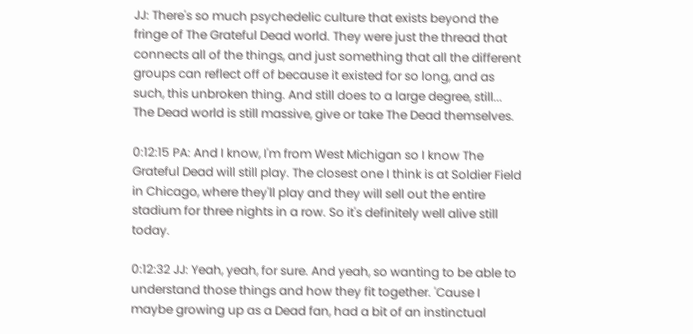JJ: There's so much psychedelic culture that exists beyond the fringe of The Grateful Dead world. They were just the thread that connects all of the things, and just something that all the different groups can reflect off of because it existed for so long, and as such, this unbroken thing. And still does to a large degree, still... The Dead world is still massive, give or take The Dead themselves.

0:12:15 PA: And I know, I'm from West Michigan so I know The Grateful Dead will still play. The closest one I think is at Soldier Field in Chicago, where they'll play and they will sell out the entire stadium for three nights in a row. So it's definitely well alive still today.

0:12:32 JJ: Yeah, yeah, for sure. And yeah, so wanting to be able to understand those things and how they fit together. 'Cause I maybe growing up as a Dead fan, had a bit of an instinctual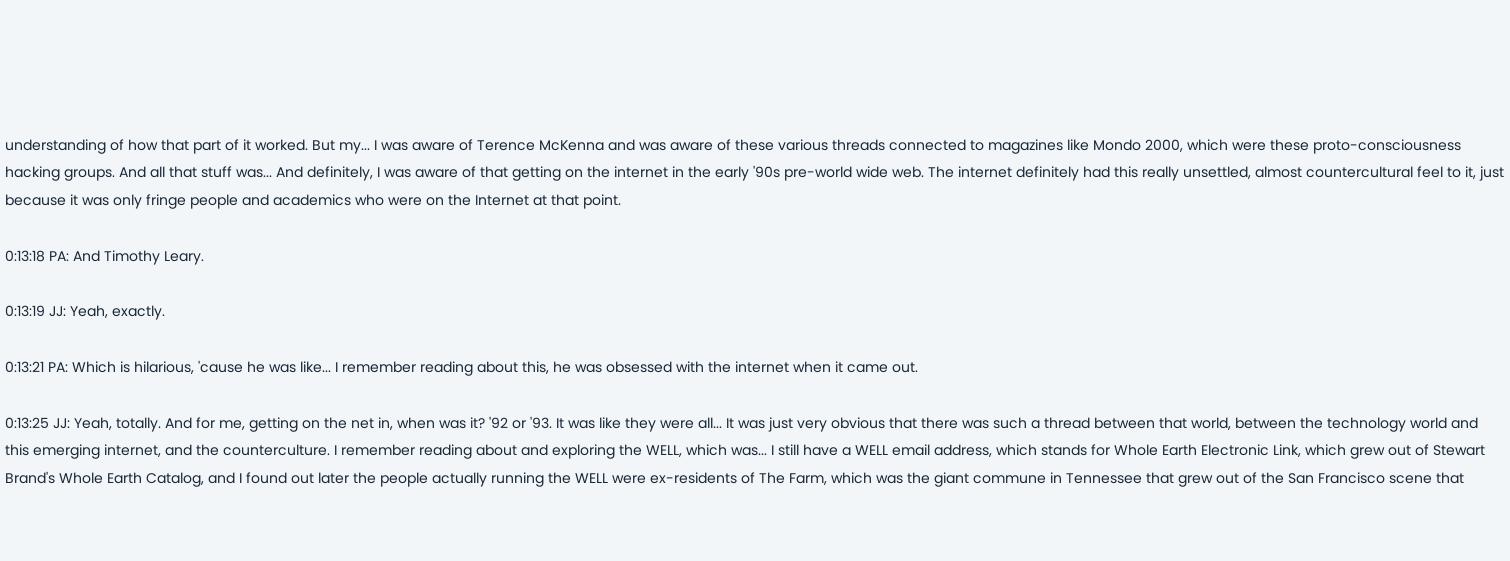understanding of how that part of it worked. But my... I was aware of Terence McKenna and was aware of these various threads connected to magazines like Mondo 2000, which were these proto-consciousness hacking groups. And all that stuff was... And definitely, I was aware of that getting on the internet in the early '90s pre-world wide web. The internet definitely had this really unsettled, almost countercultural feel to it, just because it was only fringe people and academics who were on the Internet at that point.

0:13:18 PA: And Timothy Leary.

0:13:19 JJ: Yeah, exactly.

0:13:21 PA: Which is hilarious, 'cause he was like... I remember reading about this, he was obsessed with the internet when it came out.

0:13:25 JJ: Yeah, totally. And for me, getting on the net in, when was it? '92 or '93. It was like they were all... It was just very obvious that there was such a thread between that world, between the technology world and this emerging internet, and the counterculture. I remember reading about and exploring the WELL, which was... I still have a WELL email address, which stands for Whole Earth Electronic Link, which grew out of Stewart Brand's Whole Earth Catalog, and I found out later the people actually running the WELL were ex-residents of The Farm, which was the giant commune in Tennessee that grew out of the San Francisco scene that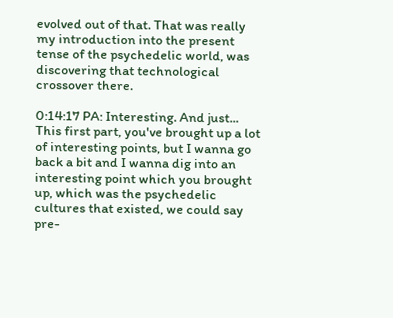evolved out of that. That was really my introduction into the present tense of the psychedelic world, was discovering that technological crossover there.

0:14:17 PA: Interesting. And just... This first part, you've brought up a lot of interesting points, but I wanna go back a bit and I wanna dig into an interesting point which you brought up, which was the psychedelic cultures that existed, we could say pre-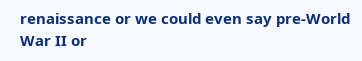renaissance or we could even say pre-World War II or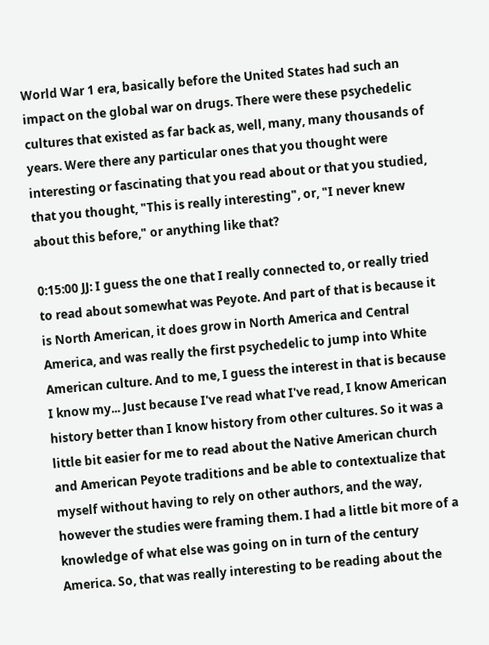World War 1 era, basically before the United States had such an impact on the global war on drugs. There were these psychedelic cultures that existed as far back as, well, many, many thousands of years. Were there any particular ones that you thought were interesting or fascinating that you read about or that you studied, that you thought, "This is really interesting", or, "I never knew about this before," or anything like that?

0:15:00 JJ: I guess the one that I really connected to, or really tried to read about somewhat was Peyote. And part of that is because it is North American, it does grow in North America and Central America, and was really the first psychedelic to jump into White American culture. And to me, I guess the interest in that is because I know my... Just because I've read what I've read, I know American history better than I know history from other cultures. So it was a little bit easier for me to read about the Native American church and American Peyote traditions and be able to contextualize that myself without having to rely on other authors, and the way, however the studies were framing them. I had a little bit more of a knowledge of what else was going on in turn of the century America. So, that was really interesting to be reading about the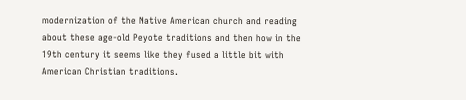modernization of the Native American church and reading about these age-old Peyote traditions and then how in the 19th century it seems like they fused a little bit with American Christian traditions.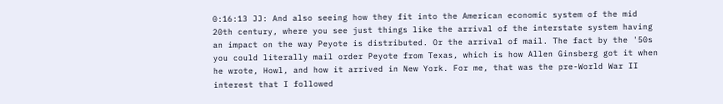0:16:13 JJ: And also seeing how they fit into the American economic system of the mid 20th century, where you see just things like the arrival of the interstate system having an impact on the way Peyote is distributed. Or the arrival of mail. The fact by the '50s you could literally mail order Peyote from Texas, which is how Allen Ginsberg got it when he wrote, Howl, and how it arrived in New York. For me, that was the pre-World War II interest that I followed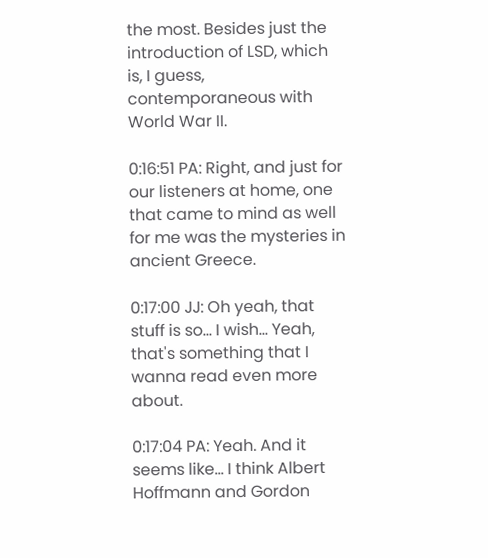the most. Besides just the introduction of LSD, which is, I guess, contemporaneous with World War II.

0:16:51 PA: Right, and just for our listeners at home, one that came to mind as well for me was the mysteries in ancient Greece.

0:17:00 JJ: Oh yeah, that stuff is so... I wish... Yeah, that's something that I wanna read even more about.

0:17:04 PA: Yeah. And it seems like... I think Albert Hoffmann and Gordon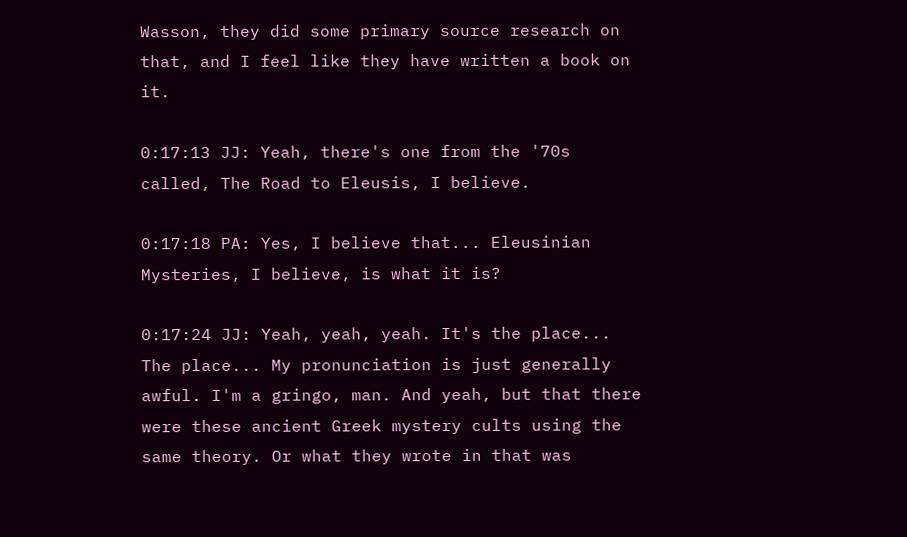Wasson, they did some primary source research on that, and I feel like they have written a book on it.

0:17:13 JJ: Yeah, there's one from the '70s called, The Road to Eleusis, I believe.

0:17:18 PA: Yes, I believe that... Eleusinian Mysteries, I believe, is what it is?

0:17:24 JJ: Yeah, yeah, yeah. It's the place... The place... My pronunciation is just generally awful. I'm a gringo, man. And yeah, but that there were these ancient Greek mystery cults using the same theory. Or what they wrote in that was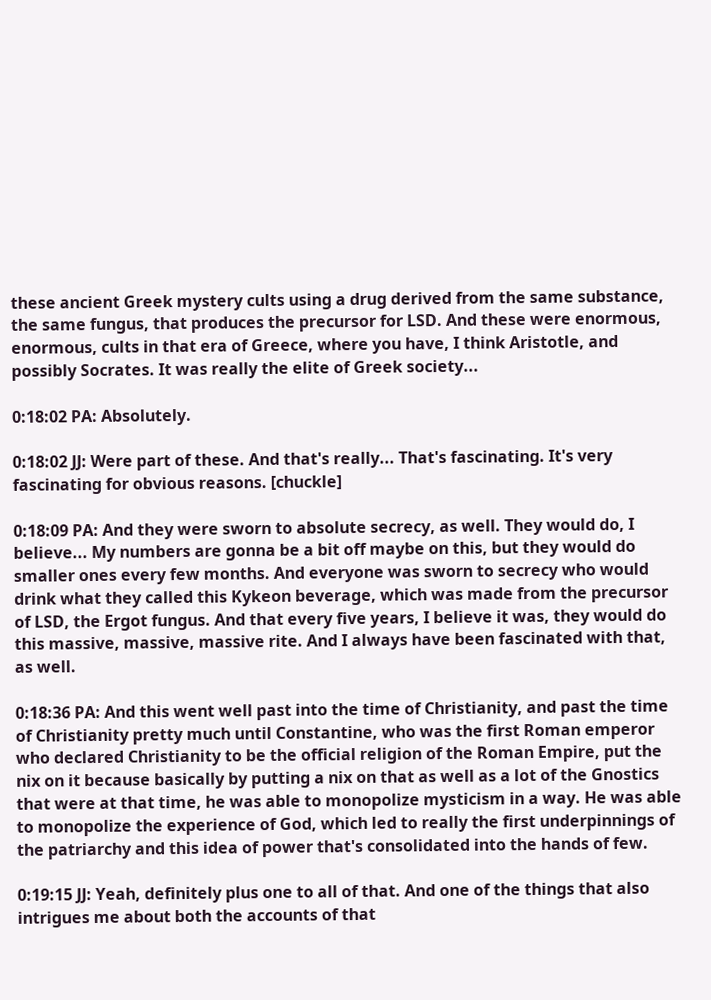these ancient Greek mystery cults using a drug derived from the same substance, the same fungus, that produces the precursor for LSD. And these were enormous, enormous, cults in that era of Greece, where you have, I think Aristotle, and possibly Socrates. It was really the elite of Greek society...

0:18:02 PA: Absolutely.

0:18:02 JJ: Were part of these. And that's really... That's fascinating. It's very fascinating for obvious reasons. [chuckle]

0:18:09 PA: And they were sworn to absolute secrecy, as well. They would do, I believe... My numbers are gonna be a bit off maybe on this, but they would do smaller ones every few months. And everyone was sworn to secrecy who would drink what they called this Kykeon beverage, which was made from the precursor of LSD, the Ergot fungus. And that every five years, I believe it was, they would do this massive, massive, massive rite. And I always have been fascinated with that, as well.

0:18:36 PA: And this went well past into the time of Christianity, and past the time of Christianity pretty much until Constantine, who was the first Roman emperor who declared Christianity to be the official religion of the Roman Empire, put the nix on it because basically by putting a nix on that as well as a lot of the Gnostics that were at that time, he was able to monopolize mysticism in a way. He was able to monopolize the experience of God, which led to really the first underpinnings of the patriarchy and this idea of power that's consolidated into the hands of few.

0:19:15 JJ: Yeah, definitely plus one to all of that. And one of the things that also intrigues me about both the accounts of that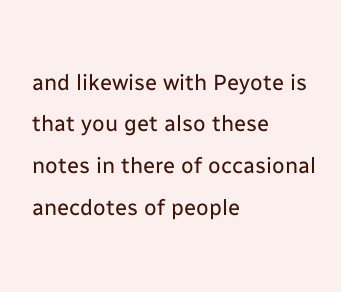and likewise with Peyote is that you get also these notes in there of occasional anecdotes of people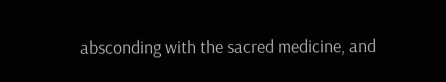absconding with the sacred medicine, and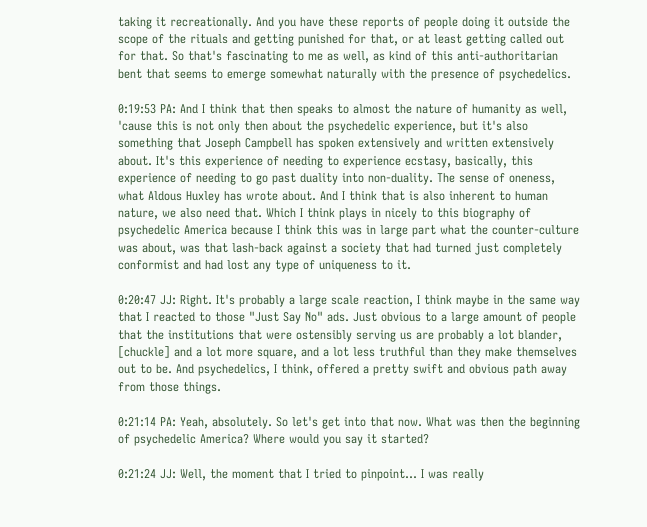taking it recreationally. And you have these reports of people doing it outside the scope of the rituals and getting punished for that, or at least getting called out for that. So that's fascinating to me as well, as kind of this anti-authoritarian bent that seems to emerge somewhat naturally with the presence of psychedelics.

0:19:53 PA: And I think that then speaks to almost the nature of humanity as well, 'cause this is not only then about the psychedelic experience, but it's also something that Joseph Campbell has spoken extensively and written extensively about. It's this experience of needing to experience ecstasy, basically, this experience of needing to go past duality into non-duality. The sense of oneness, what Aldous Huxley has wrote about. And I think that is also inherent to human nature, we also need that. Which I think plays in nicely to this biography of psychedelic America because I think this was in large part what the counter-culture was about, was that lash-back against a society that had turned just completely conformist and had lost any type of uniqueness to it.

0:20:47 JJ: Right. It's probably a large scale reaction, I think maybe in the same way that I reacted to those "Just Say No" ads. Just obvious to a large amount of people that the institutions that were ostensibly serving us are probably a lot blander, [chuckle] and a lot more square, and a lot less truthful than they make themselves out to be. And psychedelics, I think, offered a pretty swift and obvious path away from those things.

0:21:14 PA: Yeah, absolutely. So let's get into that now. What was then the beginning of psychedelic America? Where would you say it started?

0:21:24 JJ: Well, the moment that I tried to pinpoint... I was really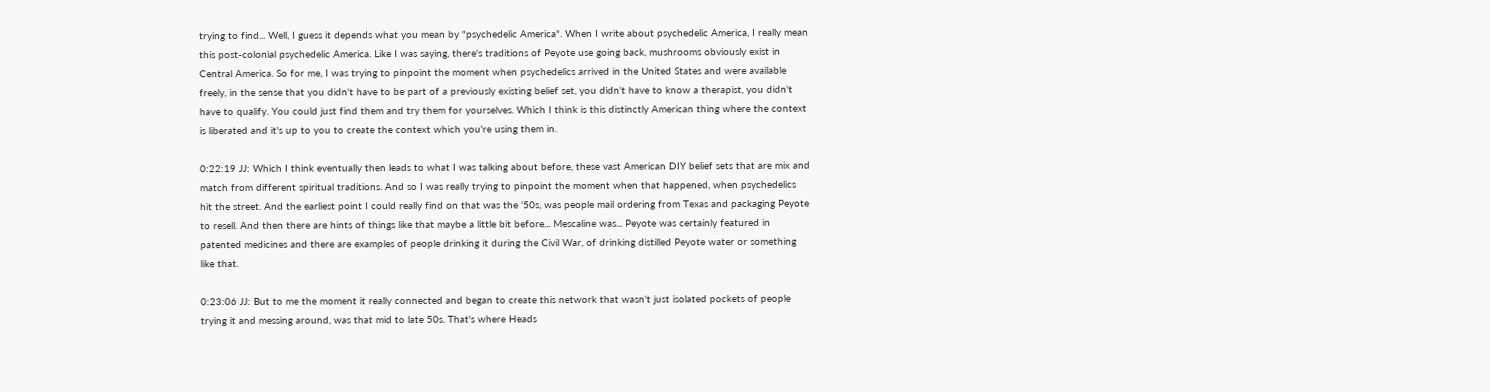trying to find... Well, I guess it depends what you mean by "psychedelic America". When I write about psychedelic America, I really mean this post-colonial psychedelic America. Like I was saying, there's traditions of Peyote use going back, mushrooms obviously exist in Central America. So for me, I was trying to pinpoint the moment when psychedelics arrived in the United States and were available freely, in the sense that you didn't have to be part of a previously existing belief set, you didn't have to know a therapist, you didn't have to qualify. You could just find them and try them for yourselves. Which I think is this distinctly American thing where the context is liberated and it's up to you to create the context which you're using them in.

0:22:19 JJ: Which I think eventually then leads to what I was talking about before, these vast American DIY belief sets that are mix and match from different spiritual traditions. And so I was really trying to pinpoint the moment when that happened, when psychedelics hit the street. And the earliest point I could really find on that was the '50s, was people mail ordering from Texas and packaging Peyote to resell. And then there are hints of things like that maybe a little bit before... Mescaline was... Peyote was certainly featured in patented medicines and there are examples of people drinking it during the Civil War, of drinking distilled Peyote water or something like that.

0:23:06 JJ: But to me the moment it really connected and began to create this network that wasn't just isolated pockets of people trying it and messing around, was that mid to late 50s. That's where Heads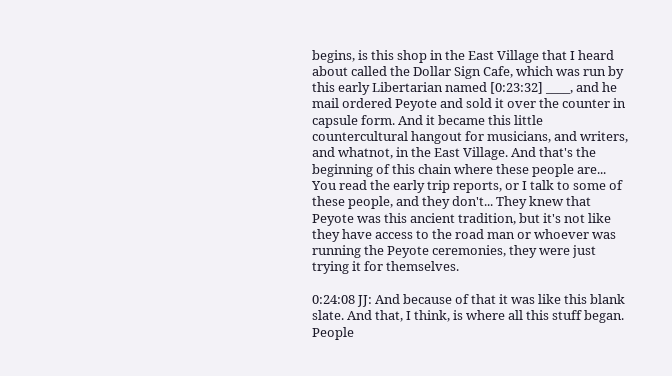begins, is this shop in the East Village that I heard about called the Dollar Sign Cafe, which was run by this early Libertarian named [0:23:32] ____, and he mail ordered Peyote and sold it over the counter in capsule form. And it became this little countercultural hangout for musicians, and writers, and whatnot, in the East Village. And that's the beginning of this chain where these people are... You read the early trip reports, or I talk to some of these people, and they don't... They knew that Peyote was this ancient tradition, but it's not like they have access to the road man or whoever was running the Peyote ceremonies, they were just trying it for themselves.

0:24:08 JJ: And because of that it was like this blank slate. And that, I think, is where all this stuff began. People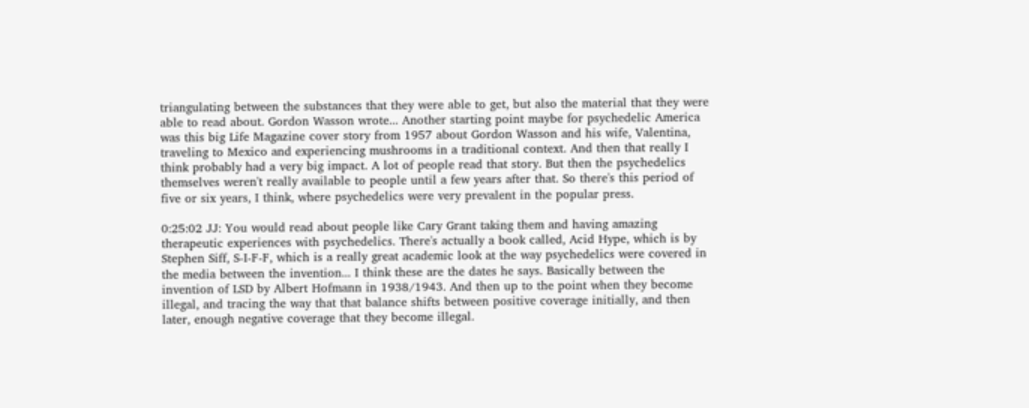triangulating between the substances that they were able to get, but also the material that they were able to read about. Gordon Wasson wrote... Another starting point maybe for psychedelic America was this big Life Magazine cover story from 1957 about Gordon Wasson and his wife, Valentina, traveling to Mexico and experiencing mushrooms in a traditional context. And then that really I think probably had a very big impact. A lot of people read that story. But then the psychedelics themselves weren't really available to people until a few years after that. So there's this period of five or six years, I think, where psychedelics were very prevalent in the popular press.

0:25:02 JJ: You would read about people like Cary Grant taking them and having amazing therapeutic experiences with psychedelics. There's actually a book called, Acid Hype, which is by Stephen Siff, S-I-F-F, which is a really great academic look at the way psychedelics were covered in the media between the invention... I think these are the dates he says. Basically between the invention of LSD by Albert Hofmann in 1938/1943. And then up to the point when they become illegal, and tracing the way that that balance shifts between positive coverage initially, and then later, enough negative coverage that they become illegal.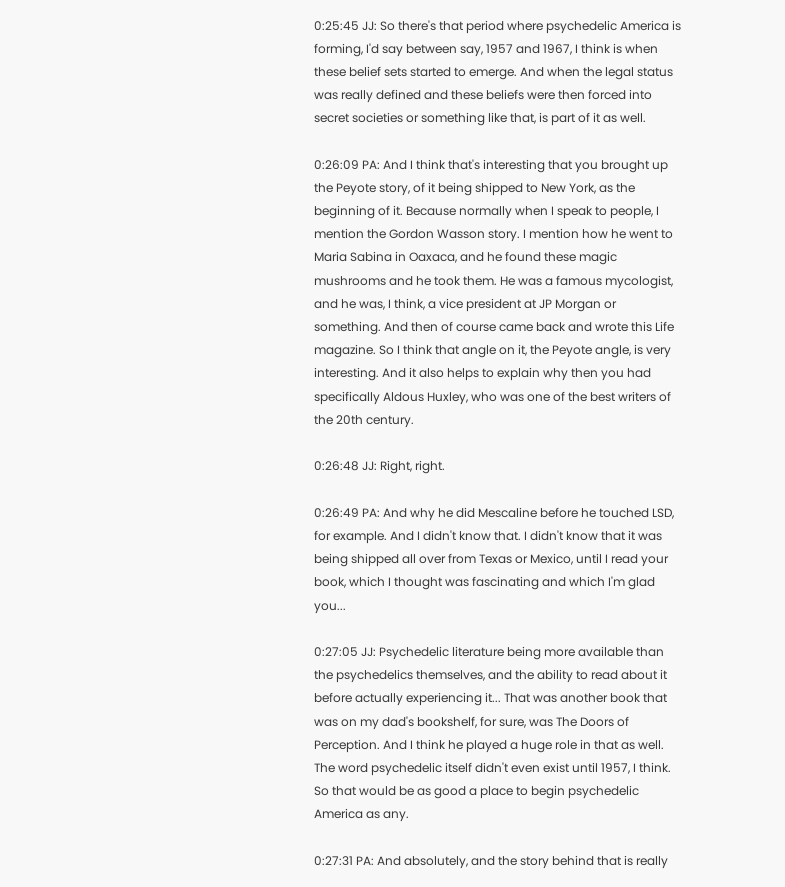0:25:45 JJ: So there's that period where psychedelic America is forming, I'd say between say, 1957 and 1967, I think is when these belief sets started to emerge. And when the legal status was really defined and these beliefs were then forced into secret societies or something like that, is part of it as well.

0:26:09 PA: And I think that's interesting that you brought up the Peyote story, of it being shipped to New York, as the beginning of it. Because normally when I speak to people, I mention the Gordon Wasson story. I mention how he went to Maria Sabina in Oaxaca, and he found these magic mushrooms and he took them. He was a famous mycologist, and he was, I think, a vice president at JP Morgan or something. And then of course came back and wrote this Life magazine. So I think that angle on it, the Peyote angle, is very interesting. And it also helps to explain why then you had specifically Aldous Huxley, who was one of the best writers of the 20th century.

0:26:48 JJ: Right, right.

0:26:49 PA: And why he did Mescaline before he touched LSD, for example. And I didn't know that. I didn't know that it was being shipped all over from Texas or Mexico, until I read your book, which I thought was fascinating and which I'm glad you...

0:27:05 JJ: Psychedelic literature being more available than the psychedelics themselves, and the ability to read about it before actually experiencing it... That was another book that was on my dad's bookshelf, for sure, was The Doors of Perception. And I think he played a huge role in that as well. The word psychedelic itself didn't even exist until 1957, I think. So that would be as good a place to begin psychedelic America as any.

0:27:31 PA: And absolutely, and the story behind that is really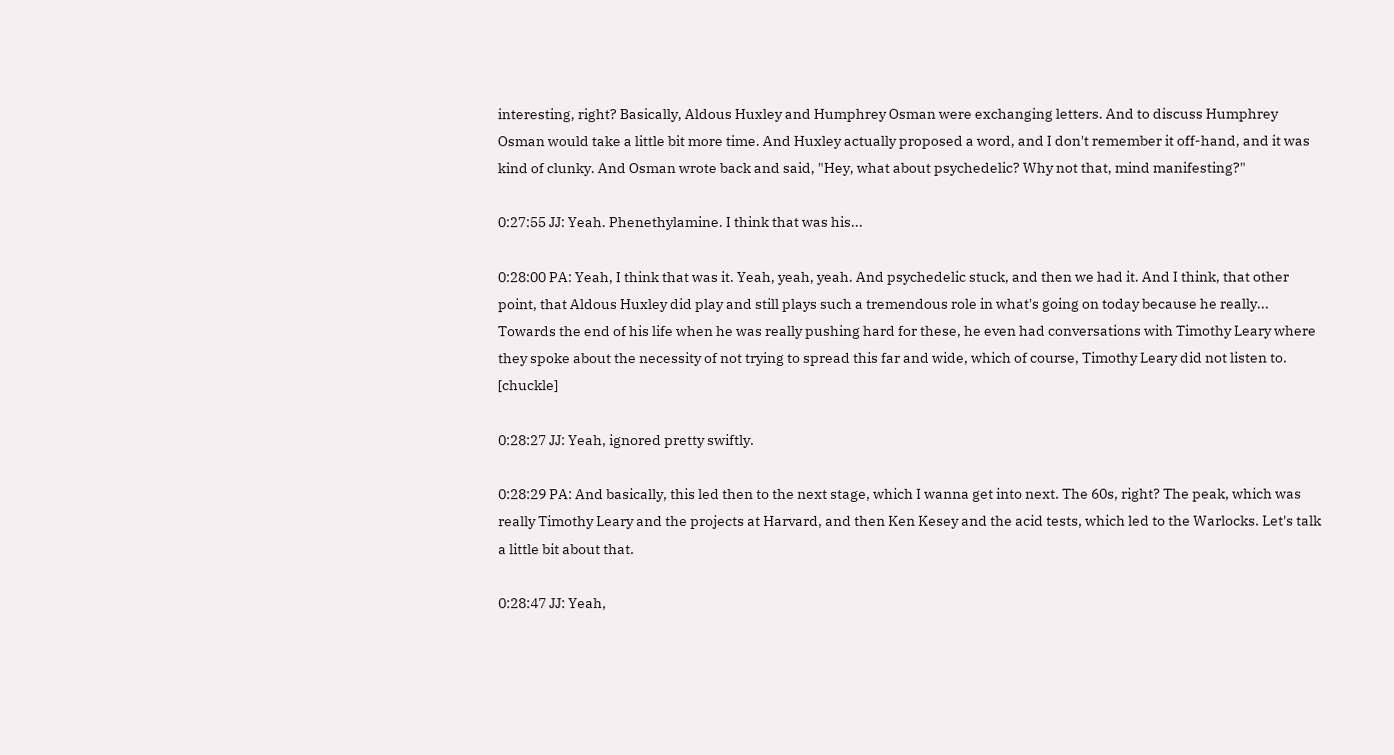interesting, right? Basically, Aldous Huxley and Humphrey Osman were exchanging letters. And to discuss Humphrey Osman would take a little bit more time. And Huxley actually proposed a word, and I don't remember it off-hand, and it was kind of clunky. And Osman wrote back and said, "Hey, what about psychedelic? Why not that, mind manifesting?"

0:27:55 JJ: Yeah. Phenethylamine. I think that was his...

0:28:00 PA: Yeah, I think that was it. Yeah, yeah, yeah. And psychedelic stuck, and then we had it. And I think, that other point, that Aldous Huxley did play and still plays such a tremendous role in what's going on today because he really... Towards the end of his life when he was really pushing hard for these, he even had conversations with Timothy Leary where they spoke about the necessity of not trying to spread this far and wide, which of course, Timothy Leary did not listen to. [chuckle]

0:28:27 JJ: Yeah, ignored pretty swiftly.

0:28:29 PA: And basically, this led then to the next stage, which I wanna get into next. The 60s, right? The peak, which was really Timothy Leary and the projects at Harvard, and then Ken Kesey and the acid tests, which led to the Warlocks. Let's talk a little bit about that.

0:28:47 JJ: Yeah,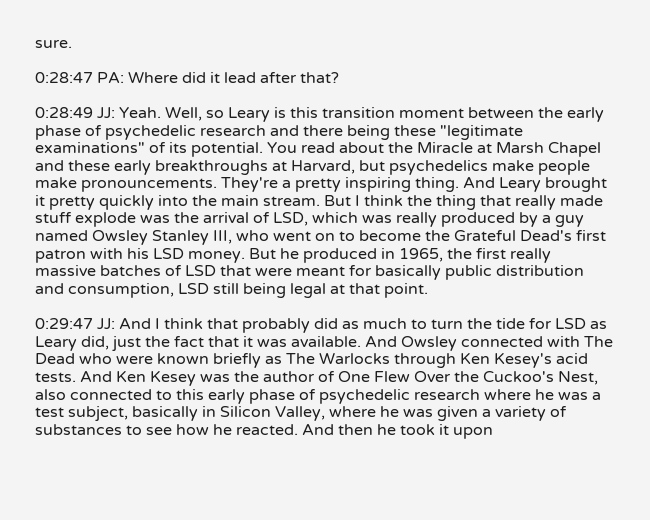sure.

0:28:47 PA: Where did it lead after that?

0:28:49 JJ: Yeah. Well, so Leary is this transition moment between the early phase of psychedelic research and there being these "legitimate examinations" of its potential. You read about the Miracle at Marsh Chapel and these early breakthroughs at Harvard, but psychedelics make people make pronouncements. They're a pretty inspiring thing. And Leary brought it pretty quickly into the main stream. But I think the thing that really made stuff explode was the arrival of LSD, which was really produced by a guy named Owsley Stanley III, who went on to become the Grateful Dead's first patron with his LSD money. But he produced in 1965, the first really massive batches of LSD that were meant for basically public distribution and consumption, LSD still being legal at that point.

0:29:47 JJ: And I think that probably did as much to turn the tide for LSD as Leary did, just the fact that it was available. And Owsley connected with The Dead who were known briefly as The Warlocks through Ken Kesey's acid tests. And Ken Kesey was the author of One Flew Over the Cuckoo's Nest, also connected to this early phase of psychedelic research where he was a test subject, basically in Silicon Valley, where he was given a variety of substances to see how he reacted. And then he took it upon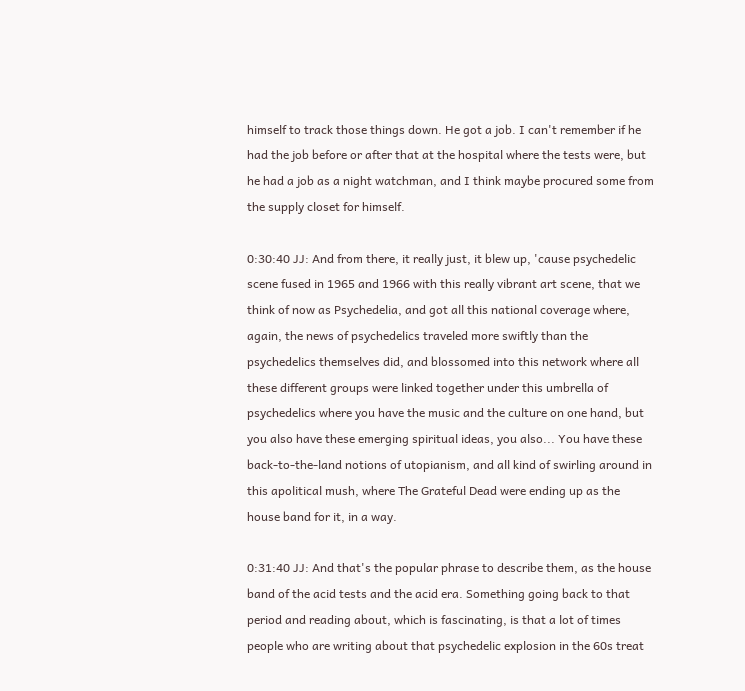himself to track those things down. He got a job. I can't remember if he had the job before or after that at the hospital where the tests were, but he had a job as a night watchman, and I think maybe procured some from the supply closet for himself.

0:30:40 JJ: And from there, it really just, it blew up, 'cause psychedelic scene fused in 1965 and 1966 with this really vibrant art scene, that we think of now as Psychedelia, and got all this national coverage where, again, the news of psychedelics traveled more swiftly than the psychedelics themselves did, and blossomed into this network where all these different groups were linked together under this umbrella of psychedelics where you have the music and the culture on one hand, but you also have these emerging spiritual ideas, you also... You have these back-to-the-land notions of utopianism, and all kind of swirling around in this apolitical mush, where The Grateful Dead were ending up as the house band for it, in a way.

0:31:40 JJ: And that's the popular phrase to describe them, as the house band of the acid tests and the acid era. Something going back to that period and reading about, which is fascinating, is that a lot of times people who are writing about that psychedelic explosion in the 60s treat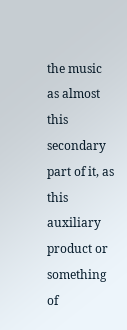the music as almost this secondary part of it, as this auxiliary product or something of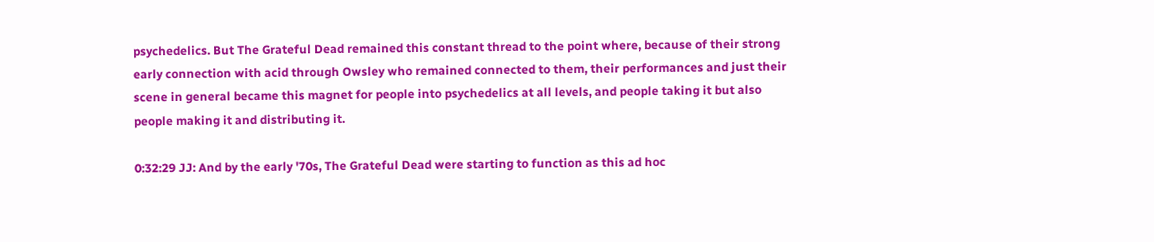psychedelics. But The Grateful Dead remained this constant thread to the point where, because of their strong early connection with acid through Owsley who remained connected to them, their performances and just their scene in general became this magnet for people into psychedelics at all levels, and people taking it but also people making it and distributing it.

0:32:29 JJ: And by the early '70s, The Grateful Dead were starting to function as this ad hoc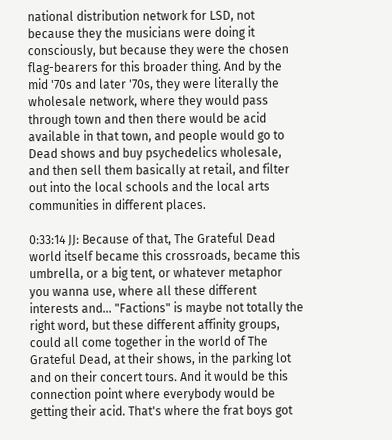national distribution network for LSD, not because they the musicians were doing it consciously, but because they were the chosen flag-bearers for this broader thing. And by the mid '70s and later '70s, they were literally the wholesale network, where they would pass through town and then there would be acid available in that town, and people would go to Dead shows and buy psychedelics wholesale, and then sell them basically at retail, and filter out into the local schools and the local arts communities in different places.

0:33:14 JJ: Because of that, The Grateful Dead world itself became this crossroads, became this umbrella, or a big tent, or whatever metaphor you wanna use, where all these different interests and... "Factions" is maybe not totally the right word, but these different affinity groups, could all come together in the world of The Grateful Dead, at their shows, in the parking lot and on their concert tours. And it would be this connection point where everybody would be getting their acid. That's where the frat boys got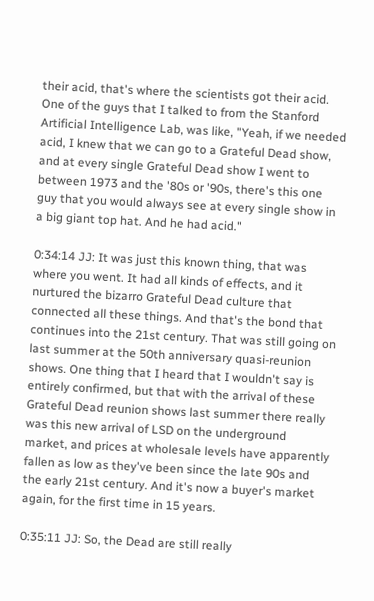their acid, that's where the scientists got their acid. One of the guys that I talked to from the Stanford Artificial Intelligence Lab, was like, "Yeah, if we needed acid, I knew that we can go to a Grateful Dead show, and at every single Grateful Dead show I went to between 1973 and the '80s or '90s, there's this one guy that you would always see at every single show in a big giant top hat. And he had acid."

0:34:14 JJ: It was just this known thing, that was where you went. It had all kinds of effects, and it nurtured the bizarro Grateful Dead culture that connected all these things. And that's the bond that continues into the 21st century. That was still going on last summer at the 50th anniversary quasi-reunion shows. One thing that I heard that I wouldn't say is entirely confirmed, but that with the arrival of these Grateful Dead reunion shows last summer there really was this new arrival of LSD on the underground market, and prices at wholesale levels have apparently fallen as low as they've been since the late 90s and the early 21st century. And it's now a buyer's market again, for the first time in 15 years.

0:35:11 JJ: So, the Dead are still really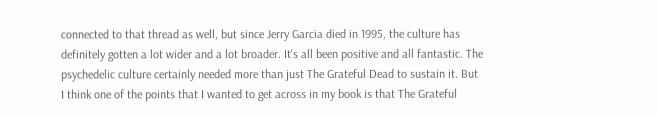connected to that thread as well, but since Jerry Garcia died in 1995, the culture has definitely gotten a lot wider and a lot broader. It's all been positive and all fantastic. The psychedelic culture certainly needed more than just The Grateful Dead to sustain it. But I think one of the points that I wanted to get across in my book is that The Grateful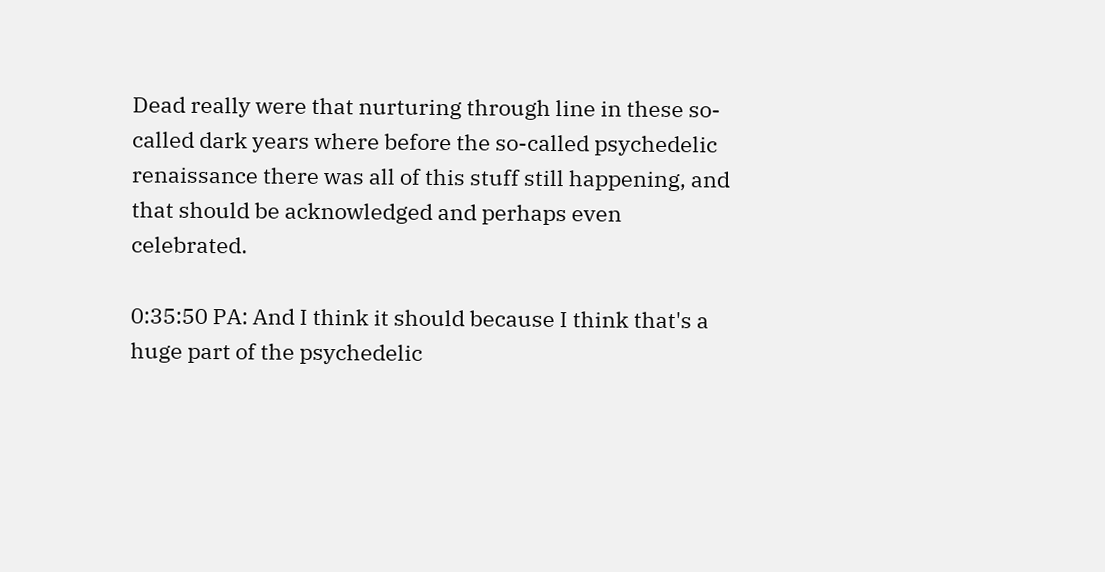Dead really were that nurturing through line in these so-called dark years where before the so-called psychedelic renaissance there was all of this stuff still happening, and that should be acknowledged and perhaps even celebrated.

0:35:50 PA: And I think it should because I think that's a huge part of the psychedelic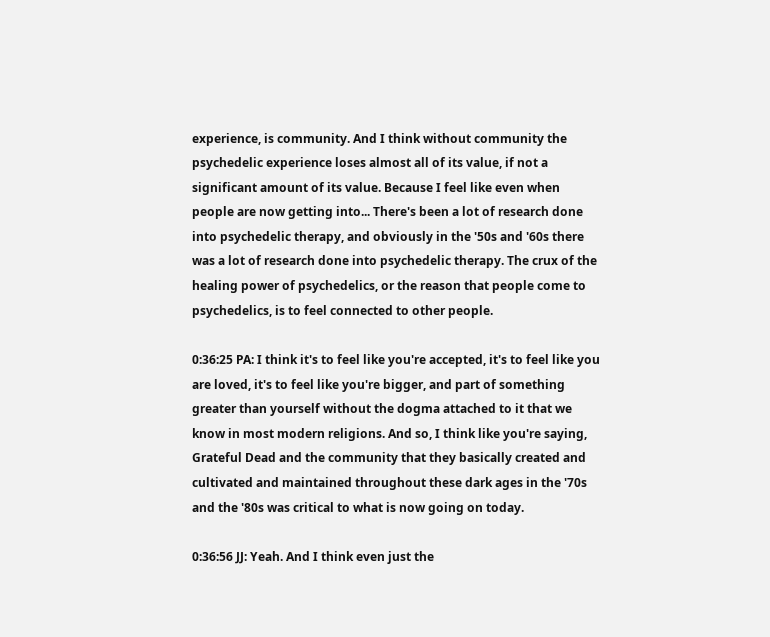experience, is community. And I think without community the psychedelic experience loses almost all of its value, if not a significant amount of its value. Because I feel like even when people are now getting into... There's been a lot of research done into psychedelic therapy, and obviously in the '50s and '60s there was a lot of research done into psychedelic therapy. The crux of the healing power of psychedelics, or the reason that people come to psychedelics, is to feel connected to other people.

0:36:25 PA: I think it's to feel like you're accepted, it's to feel like you are loved, it's to feel like you're bigger, and part of something greater than yourself without the dogma attached to it that we know in most modern religions. And so, I think like you're saying, Grateful Dead and the community that they basically created and cultivated and maintained throughout these dark ages in the '70s and the '80s was critical to what is now going on today.

0:36:56 JJ: Yeah. And I think even just the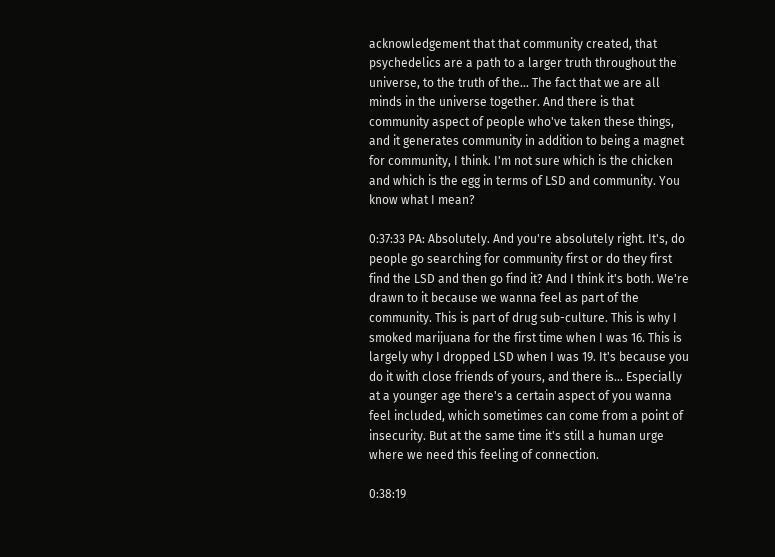acknowledgement that that community created, that psychedelics are a path to a larger truth throughout the universe, to the truth of the... The fact that we are all minds in the universe together. And there is that community aspect of people who've taken these things, and it generates community in addition to being a magnet for community, I think. I'm not sure which is the chicken and which is the egg in terms of LSD and community. You know what I mean?

0:37:33 PA: Absolutely. And you're absolutely right. It's, do people go searching for community first or do they first find the LSD and then go find it? And I think it's both. We're drawn to it because we wanna feel as part of the community. This is part of drug sub-culture. This is why I smoked marijuana for the first time when I was 16. This is largely why I dropped LSD when I was 19. It's because you do it with close friends of yours, and there is... Especially at a younger age there's a certain aspect of you wanna feel included, which sometimes can come from a point of insecurity. But at the same time it's still a human urge where we need this feeling of connection.

0:38:19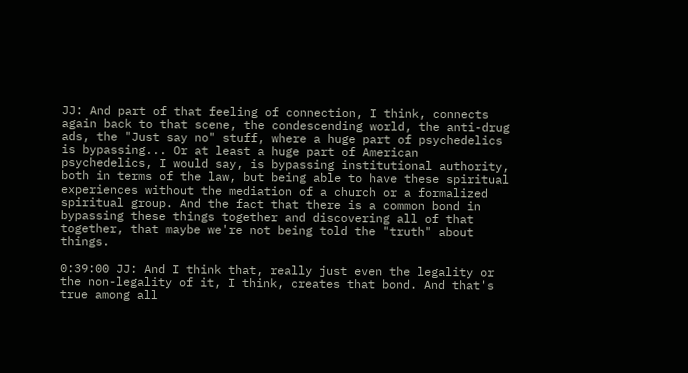JJ: And part of that feeling of connection, I think, connects again back to that scene, the condescending world, the anti-drug ads, the "Just say no" stuff, where a huge part of psychedelics is bypassing... Or at least a huge part of American psychedelics, I would say, is bypassing institutional authority, both in terms of the law, but being able to have these spiritual experiences without the mediation of a church or a formalized spiritual group. And the fact that there is a common bond in bypassing these things together and discovering all of that together, that maybe we're not being told the "truth" about things.

0:39:00 JJ: And I think that, really just even the legality or the non-legality of it, I think, creates that bond. And that's true among all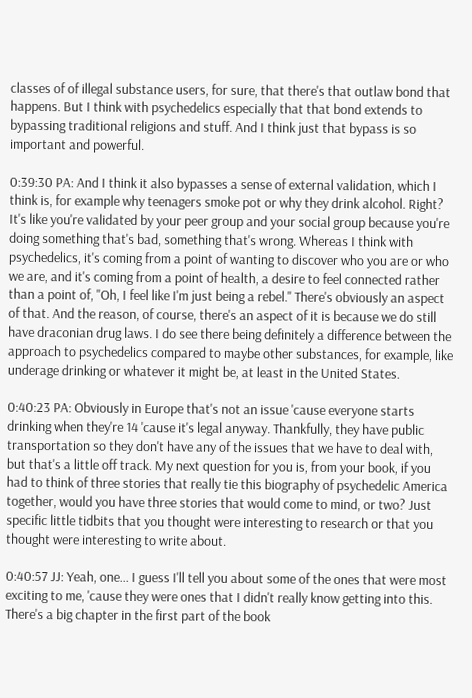classes of of illegal substance users, for sure, that there's that outlaw bond that happens. But I think with psychedelics especially that that bond extends to bypassing traditional religions and stuff. And I think just that bypass is so important and powerful.

0:39:30 PA: And I think it also bypasses a sense of external validation, which I think is, for example why teenagers smoke pot or why they drink alcohol. Right? It's like you're validated by your peer group and your social group because you're doing something that's bad, something that's wrong. Whereas I think with psychedelics, it's coming from a point of wanting to discover who you are or who we are, and it's coming from a point of health, a desire to feel connected rather than a point of, "Oh, I feel like I'm just being a rebel." There's obviously an aspect of that. And the reason, of course, there's an aspect of it is because we do still have draconian drug laws. I do see there being definitely a difference between the approach to psychedelics compared to maybe other substances, for example, like underage drinking or whatever it might be, at least in the United States.

0:40:23 PA: Obviously in Europe that's not an issue 'cause everyone starts drinking when they're 14 'cause it's legal anyway. Thankfully, they have public transportation so they don't have any of the issues that we have to deal with, but that's a little off track. My next question for you is, from your book, if you had to think of three stories that really tie this biography of psychedelic America together, would you have three stories that would come to mind, or two? Just specific little tidbits that you thought were interesting to research or that you thought were interesting to write about.

0:40:57 JJ: Yeah, one... I guess I'll tell you about some of the ones that were most exciting to me, 'cause they were ones that I didn't really know getting into this. There's a big chapter in the first part of the book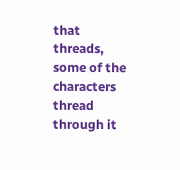that threads, some of the characters thread through it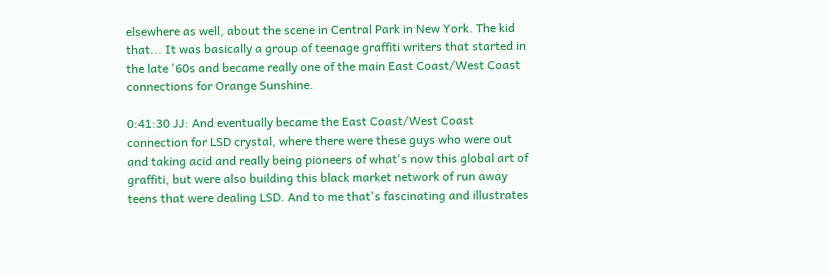elsewhere as well, about the scene in Central Park in New York. The kid that... It was basically a group of teenage graffiti writers that started in the late '60s and became really one of the main East Coast/West Coast connections for Orange Sunshine.

0:41:30 JJ: And eventually became the East Coast/West Coast connection for LSD crystal, where there were these guys who were out and taking acid and really being pioneers of what's now this global art of graffiti, but were also building this black market network of run away teens that were dealing LSD. And to me that's fascinating and illustrates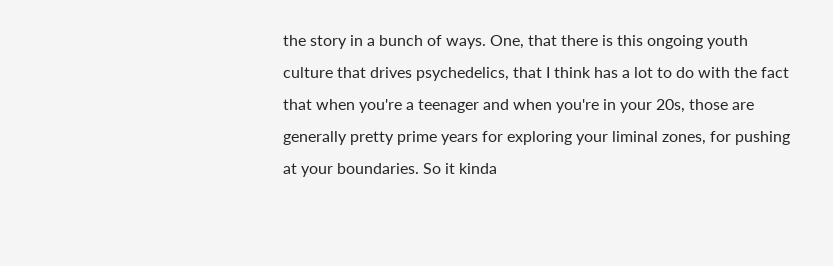the story in a bunch of ways. One, that there is this ongoing youth culture that drives psychedelics, that I think has a lot to do with the fact that when you're a teenager and when you're in your 20s, those are generally pretty prime years for exploring your liminal zones, for pushing at your boundaries. So it kinda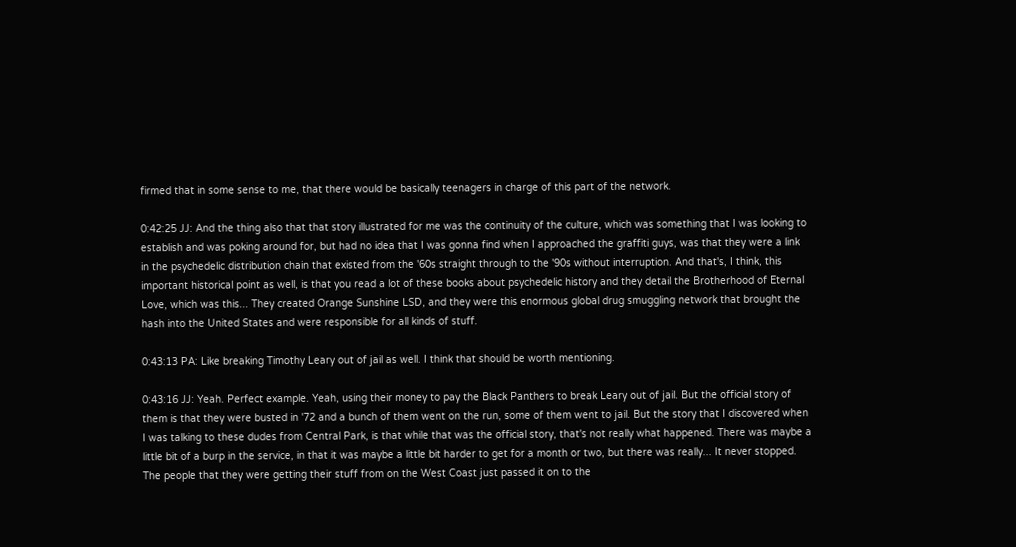firmed that in some sense to me, that there would be basically teenagers in charge of this part of the network.

0:42:25 JJ: And the thing also that that story illustrated for me was the continuity of the culture, which was something that I was looking to establish and was poking around for, but had no idea that I was gonna find when I approached the graffiti guys, was that they were a link in the psychedelic distribution chain that existed from the '60s straight through to the '90s without interruption. And that's, I think, this important historical point as well, is that you read a lot of these books about psychedelic history and they detail the Brotherhood of Eternal Love, which was this... They created Orange Sunshine LSD, and they were this enormous global drug smuggling network that brought the hash into the United States and were responsible for all kinds of stuff.

0:43:13 PA: Like breaking Timothy Leary out of jail as well. I think that should be worth mentioning.

0:43:16 JJ: Yeah. Perfect example. Yeah, using their money to pay the Black Panthers to break Leary out of jail. But the official story of them is that they were busted in '72 and a bunch of them went on the run, some of them went to jail. But the story that I discovered when I was talking to these dudes from Central Park, is that while that was the official story, that's not really what happened. There was maybe a little bit of a burp in the service, in that it was maybe a little bit harder to get for a month or two, but there was really... It never stopped. The people that they were getting their stuff from on the West Coast just passed it on to the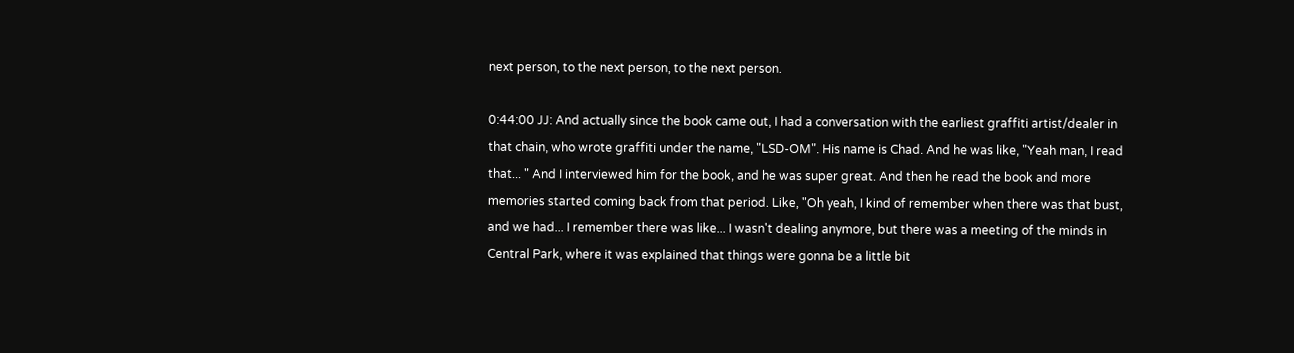next person, to the next person, to the next person.

0:44:00 JJ: And actually since the book came out, I had a conversation with the earliest graffiti artist/dealer in that chain, who wrote graffiti under the name, "LSD-OM". His name is Chad. And he was like, "Yeah man, I read that... " And I interviewed him for the book, and he was super great. And then he read the book and more memories started coming back from that period. Like, "Oh yeah, I kind of remember when there was that bust, and we had... I remember there was like... I wasn't dealing anymore, but there was a meeting of the minds in Central Park, where it was explained that things were gonna be a little bit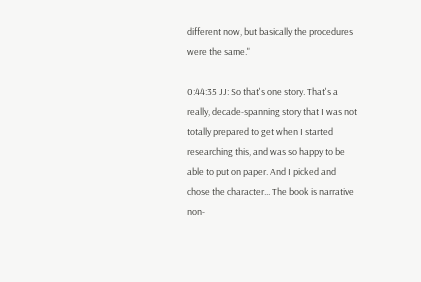different now, but basically the procedures were the same."

0:44:35 JJ: So that's one story. That's a really, decade-spanning story that I was not totally prepared to get when I started researching this, and was so happy to be able to put on paper. And I picked and chose the character... The book is narrative non-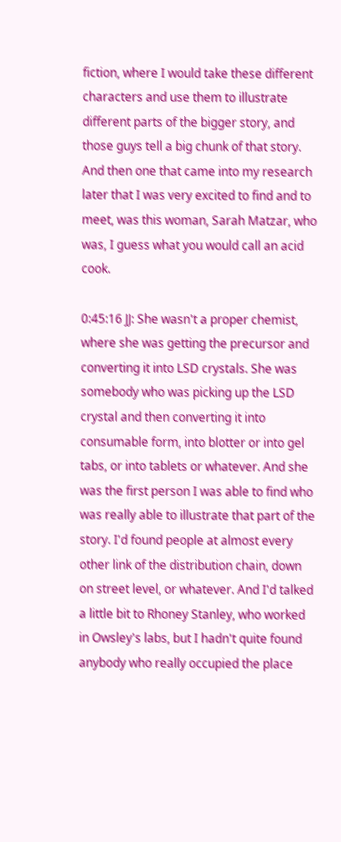fiction, where I would take these different characters and use them to illustrate different parts of the bigger story, and those guys tell a big chunk of that story. And then one that came into my research later that I was very excited to find and to meet, was this woman, Sarah Matzar, who was, I guess what you would call an acid cook.

0:45:16 JJ: She wasn't a proper chemist, where she was getting the precursor and converting it into LSD crystals. She was somebody who was picking up the LSD crystal and then converting it into consumable form, into blotter or into gel tabs, or into tablets or whatever. And she was the first person I was able to find who was really able to illustrate that part of the story. I'd found people at almost every other link of the distribution chain, down on street level, or whatever. And I'd talked a little bit to Rhoney Stanley, who worked in Owsley's labs, but I hadn't quite found anybody who really occupied the place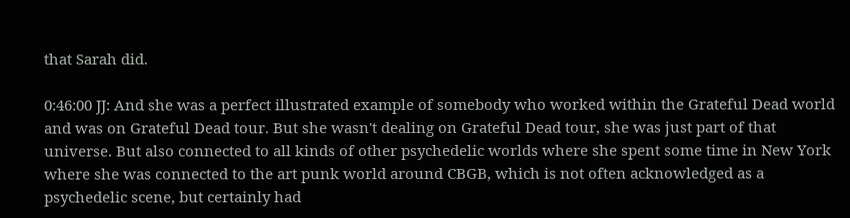that Sarah did.

0:46:00 JJ: And she was a perfect illustrated example of somebody who worked within the Grateful Dead world and was on Grateful Dead tour. But she wasn't dealing on Grateful Dead tour, she was just part of that universe. But also connected to all kinds of other psychedelic worlds where she spent some time in New York where she was connected to the art punk world around CBGB, which is not often acknowledged as a psychedelic scene, but certainly had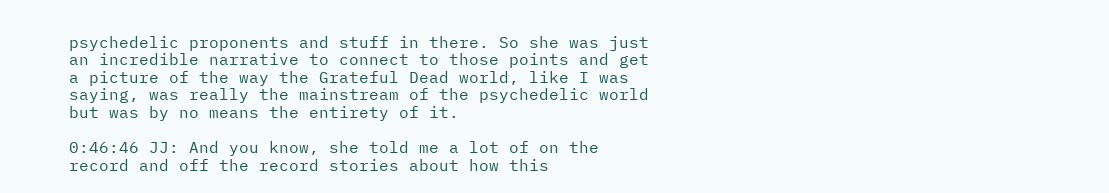psychedelic proponents and stuff in there. So she was just an incredible narrative to connect to those points and get a picture of the way the Grateful Dead world, like I was saying, was really the mainstream of the psychedelic world but was by no means the entirety of it.

0:46:46 JJ: And you know, she told me a lot of on the record and off the record stories about how this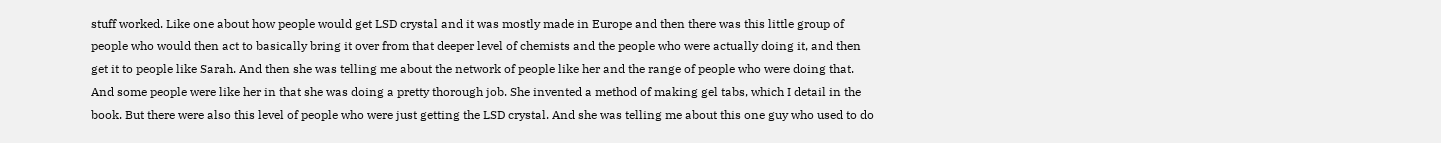stuff worked. Like one about how people would get LSD crystal and it was mostly made in Europe and then there was this little group of people who would then act to basically bring it over from that deeper level of chemists and the people who were actually doing it, and then get it to people like Sarah. And then she was telling me about the network of people like her and the range of people who were doing that. And some people were like her in that she was doing a pretty thorough job. She invented a method of making gel tabs, which I detail in the book. But there were also this level of people who were just getting the LSD crystal. And she was telling me about this one guy who used to do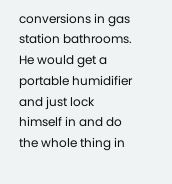conversions in gas station bathrooms. He would get a portable humidifier and just lock himself in and do the whole thing in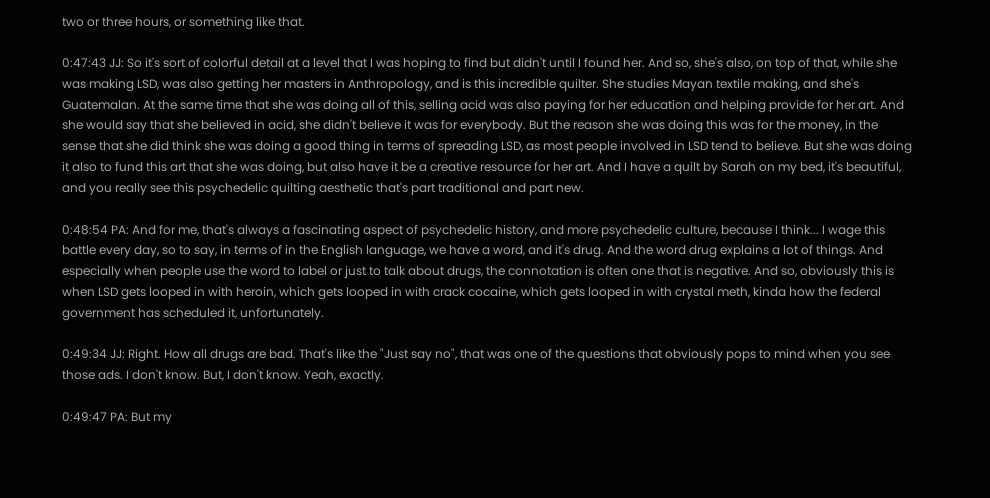two or three hours, or something like that.

0:47:43 JJ: So it's sort of colorful detail at a level that I was hoping to find but didn't until I found her. And so, she's also, on top of that, while she was making LSD, was also getting her masters in Anthropology, and is this incredible quilter. She studies Mayan textile making, and she's Guatemalan. At the same time that she was doing all of this, selling acid was also paying for her education and helping provide for her art. And she would say that she believed in acid, she didn't believe it was for everybody. But the reason she was doing this was for the money, in the sense that she did think she was doing a good thing in terms of spreading LSD, as most people involved in LSD tend to believe. But she was doing it also to fund this art that she was doing, but also have it be a creative resource for her art. And I have a quilt by Sarah on my bed, it's beautiful, and you really see this psychedelic quilting aesthetic that's part traditional and part new.

0:48:54 PA: And for me, that's always a fascinating aspect of psychedelic history, and more psychedelic culture, because I think... I wage this battle every day, so to say, in terms of in the English language, we have a word, and it's drug. And the word drug explains a lot of things. And especially when people use the word to label or just to talk about drugs, the connotation is often one that is negative. And so, obviously this is when LSD gets looped in with heroin, which gets looped in with crack cocaine, which gets looped in with crystal meth, kinda how the federal government has scheduled it, unfortunately.

0:49:34 JJ: Right. How all drugs are bad. That's like the "Just say no", that was one of the questions that obviously pops to mind when you see those ads. I don't know. But, I don't know. Yeah, exactly.

0:49:47 PA: But my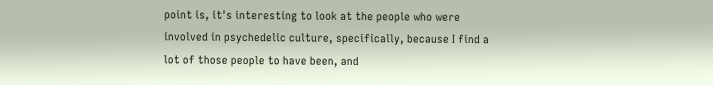point is, it's interesting to look at the people who were involved in psychedelic culture, specifically, because I find a lot of those people to have been, and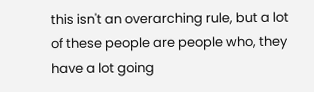this isn't an overarching rule, but a lot of these people are people who, they have a lot going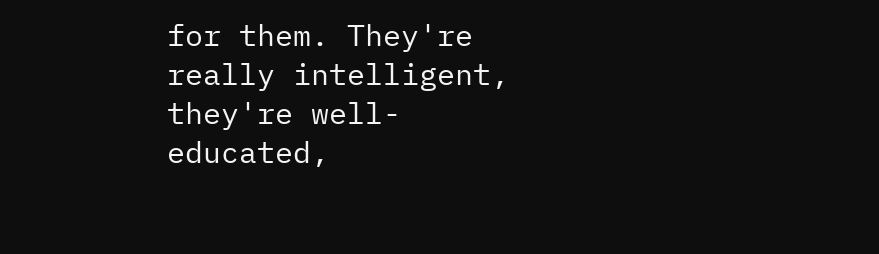for them. They're really intelligent, they're well-educated,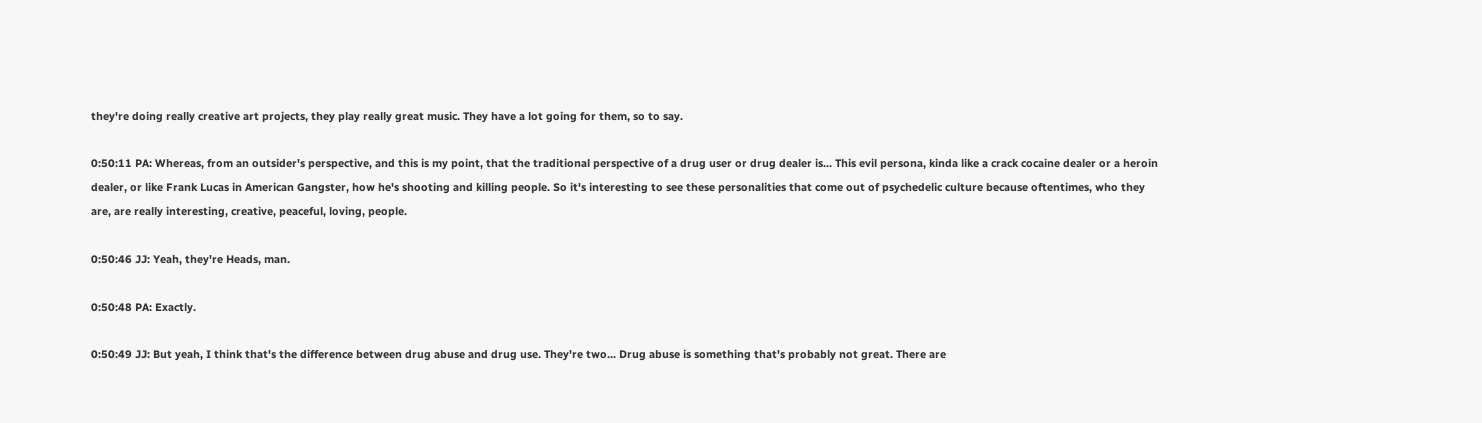they're doing really creative art projects, they play really great music. They have a lot going for them, so to say.

0:50:11 PA: Whereas, from an outsider's perspective, and this is my point, that the traditional perspective of a drug user or drug dealer is... This evil persona, kinda like a crack cocaine dealer or a heroin dealer, or like Frank Lucas in American Gangster, how he's shooting and killing people. So it's interesting to see these personalities that come out of psychedelic culture because oftentimes, who they are, are really interesting, creative, peaceful, loving, people.

0:50:46 JJ: Yeah, they're Heads, man.

0:50:48 PA: Exactly.

0:50:49 JJ: But yeah, I think that's the difference between drug abuse and drug use. They're two... Drug abuse is something that's probably not great. There are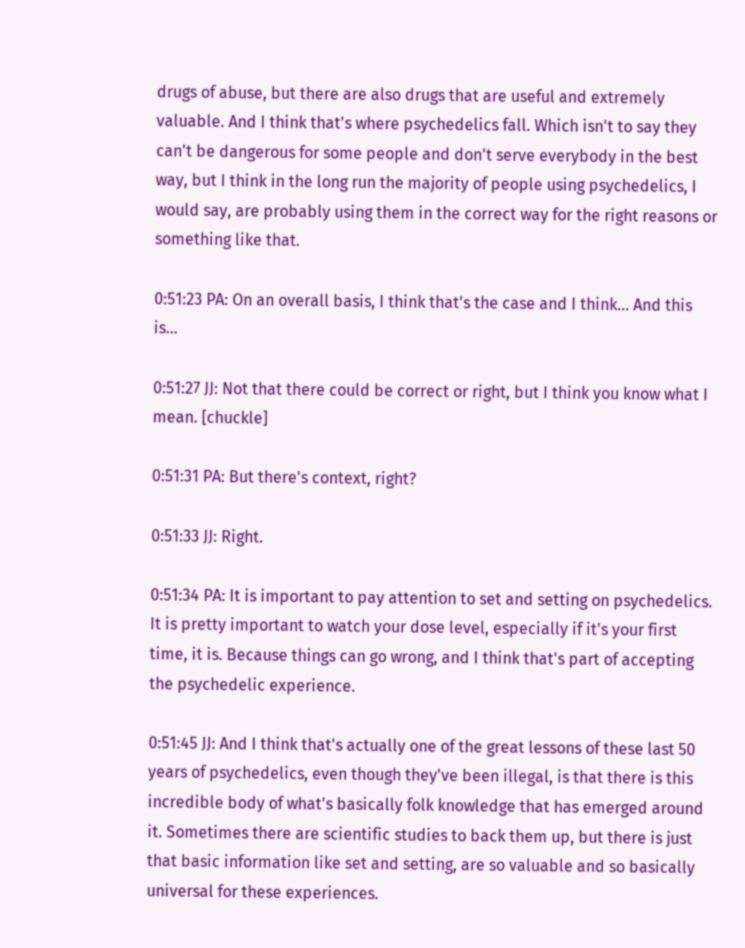drugs of abuse, but there are also drugs that are useful and extremely valuable. And I think that's where psychedelics fall. Which isn't to say they can't be dangerous for some people and don't serve everybody in the best way, but I think in the long run the majority of people using psychedelics, I would say, are probably using them in the correct way for the right reasons or something like that.

0:51:23 PA: On an overall basis, I think that's the case and I think... And this is...

0:51:27 JJ: Not that there could be correct or right, but I think you know what I mean. [chuckle]

0:51:31 PA: But there's context, right?

0:51:33 JJ: Right.

0:51:34 PA: It is important to pay attention to set and setting on psychedelics. It is pretty important to watch your dose level, especially if it's your first time, it is. Because things can go wrong, and I think that's part of accepting the psychedelic experience.

0:51:45 JJ: And I think that's actually one of the great lessons of these last 50 years of psychedelics, even though they've been illegal, is that there is this incredible body of what's basically folk knowledge that has emerged around it. Sometimes there are scientific studies to back them up, but there is just that basic information like set and setting, are so valuable and so basically universal for these experiences.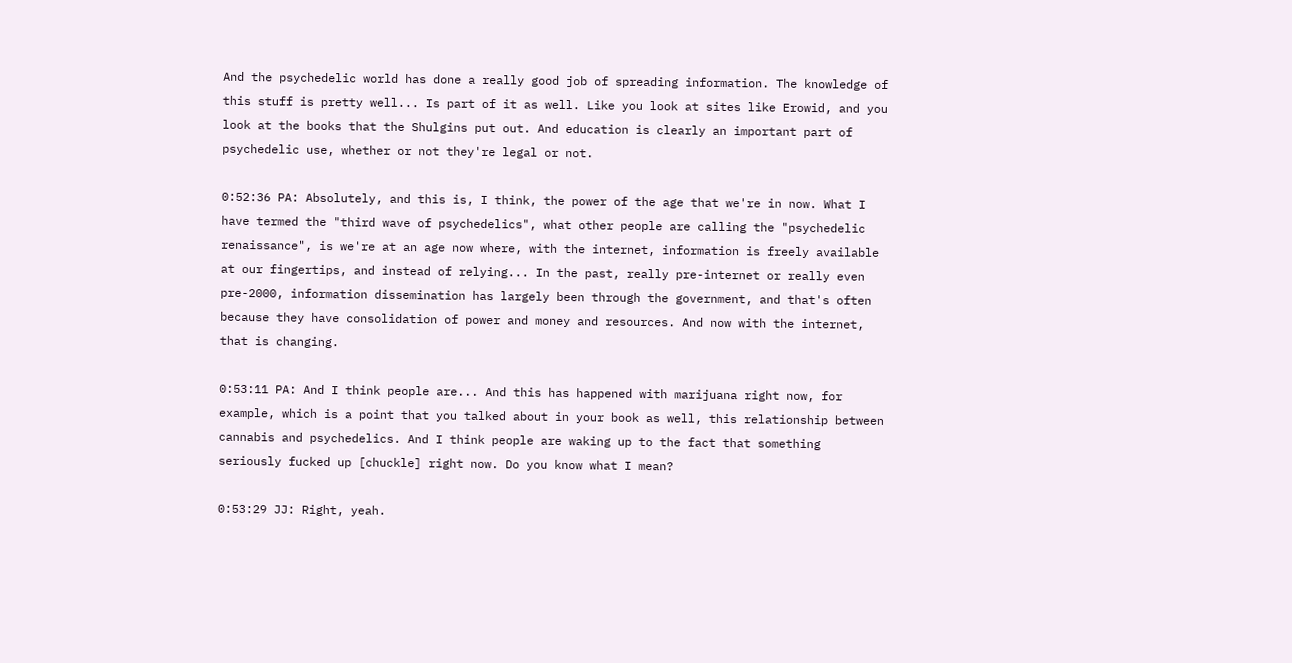And the psychedelic world has done a really good job of spreading information. The knowledge of this stuff is pretty well... Is part of it as well. Like you look at sites like Erowid, and you look at the books that the Shulgins put out. And education is clearly an important part of psychedelic use, whether or not they're legal or not.

0:52:36 PA: Absolutely, and this is, I think, the power of the age that we're in now. What I have termed the "third wave of psychedelics", what other people are calling the "psychedelic renaissance", is we're at an age now where, with the internet, information is freely available at our fingertips, and instead of relying... In the past, really pre-internet or really even pre-2000, information dissemination has largely been through the government, and that's often because they have consolidation of power and money and resources. And now with the internet, that is changing.

0:53:11 PA: And I think people are... And this has happened with marijuana right now, for example, which is a point that you talked about in your book as well, this relationship between cannabis and psychedelics. And I think people are waking up to the fact that something seriously fucked up [chuckle] right now. Do you know what I mean?

0:53:29 JJ: Right, yeah.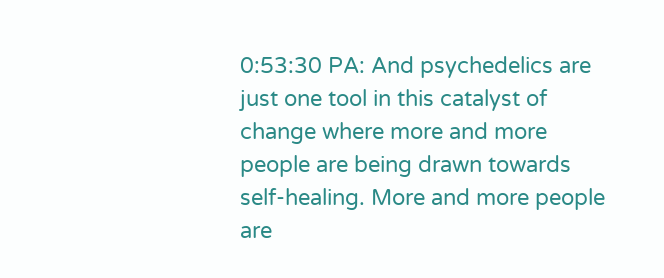0:53:30 PA: And psychedelics are just one tool in this catalyst of change where more and more people are being drawn towards self-healing. More and more people are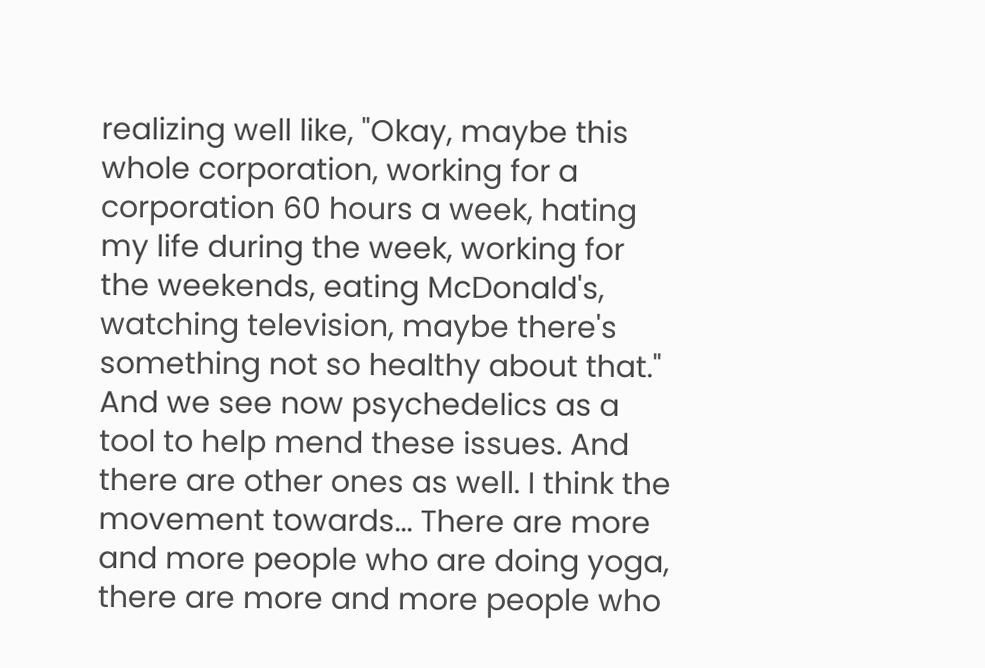realizing well like, "Okay, maybe this whole corporation, working for a corporation 60 hours a week, hating my life during the week, working for the weekends, eating McDonald's, watching television, maybe there's something not so healthy about that." And we see now psychedelics as a tool to help mend these issues. And there are other ones as well. I think the movement towards... There are more and more people who are doing yoga, there are more and more people who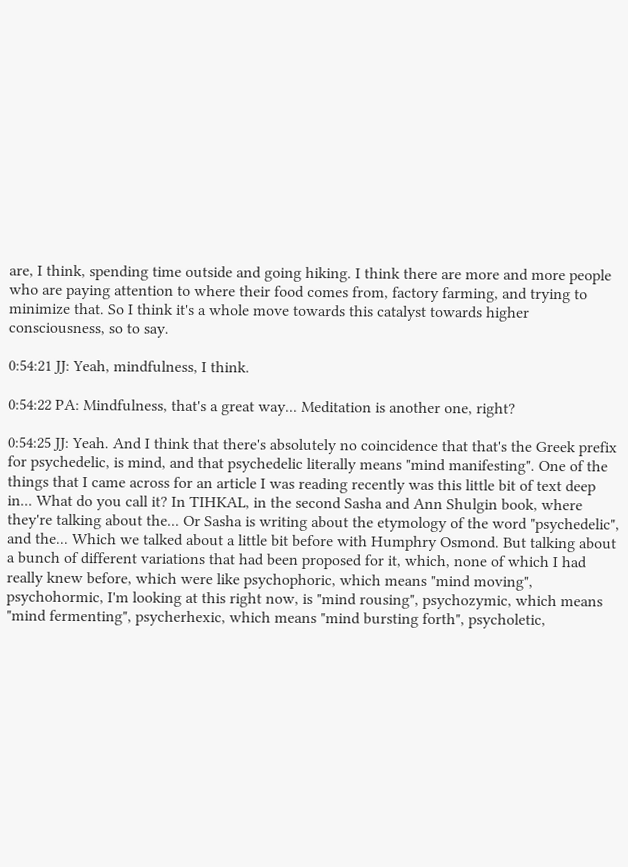are, I think, spending time outside and going hiking. I think there are more and more people who are paying attention to where their food comes from, factory farming, and trying to minimize that. So I think it's a whole move towards this catalyst towards higher consciousness, so to say.

0:54:21 JJ: Yeah, mindfulness, I think.

0:54:22 PA: Mindfulness, that's a great way... Meditation is another one, right?

0:54:25 JJ: Yeah. And I think that there's absolutely no coincidence that that's the Greek prefix for psychedelic, is mind, and that psychedelic literally means "mind manifesting". One of the things that I came across for an article I was reading recently was this little bit of text deep in... What do you call it? In TIHKAL, in the second Sasha and Ann Shulgin book, where they're talking about the... Or Sasha is writing about the etymology of the word "psychedelic", and the... Which we talked about a little bit before with Humphry Osmond. But talking about a bunch of different variations that had been proposed for it, which, none of which I had really knew before, which were like psychophoric, which means "mind moving", psychohormic, I'm looking at this right now, is "mind rousing", psychozymic, which means "mind fermenting", psycherhexic, which means "mind bursting forth", psycholetic,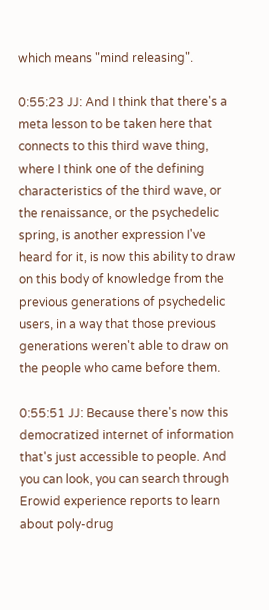which means "mind releasing".

0:55:23 JJ: And I think that there's a meta lesson to be taken here that connects to this third wave thing, where I think one of the defining characteristics of the third wave, or the renaissance, or the psychedelic spring, is another expression I've heard for it, is now this ability to draw on this body of knowledge from the previous generations of psychedelic users, in a way that those previous generations weren't able to draw on the people who came before them.

0:55:51 JJ: Because there's now this democratized internet of information that's just accessible to people. And you can look, you can search through Erowid experience reports to learn about poly-drug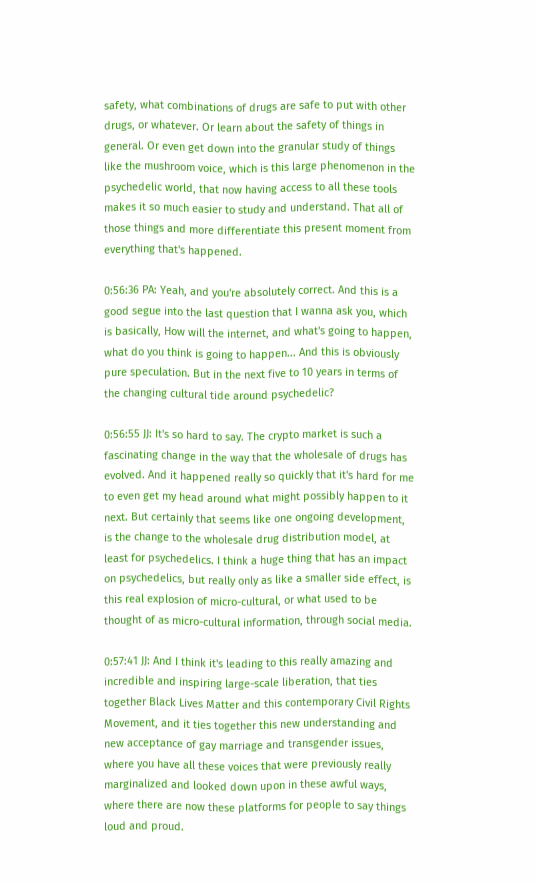safety, what combinations of drugs are safe to put with other drugs, or whatever. Or learn about the safety of things in general. Or even get down into the granular study of things like the mushroom voice, which is this large phenomenon in the psychedelic world, that now having access to all these tools makes it so much easier to study and understand. That all of those things and more differentiate this present moment from everything that's happened.

0:56:36 PA: Yeah, and you're absolutely correct. And this is a good segue into the last question that I wanna ask you, which is basically, How will the internet, and what's going to happen, what do you think is going to happen... And this is obviously pure speculation. But in the next five to 10 years in terms of the changing cultural tide around psychedelic?

0:56:55 JJ: It's so hard to say. The crypto market is such a fascinating change in the way that the wholesale of drugs has evolved. And it happened really so quickly that it's hard for me to even get my head around what might possibly happen to it next. But certainly that seems like one ongoing development, is the change to the wholesale drug distribution model, at least for psychedelics. I think a huge thing that has an impact on psychedelics, but really only as like a smaller side effect, is this real explosion of micro-cultural, or what used to be thought of as micro-cultural information, through social media.

0:57:41 JJ: And I think it's leading to this really amazing and incredible and inspiring large-scale liberation, that ties together Black Lives Matter and this contemporary Civil Rights Movement, and it ties together this new understanding and new acceptance of gay marriage and transgender issues, where you have all these voices that were previously really marginalized and looked down upon in these awful ways, where there are now these platforms for people to say things loud and proud.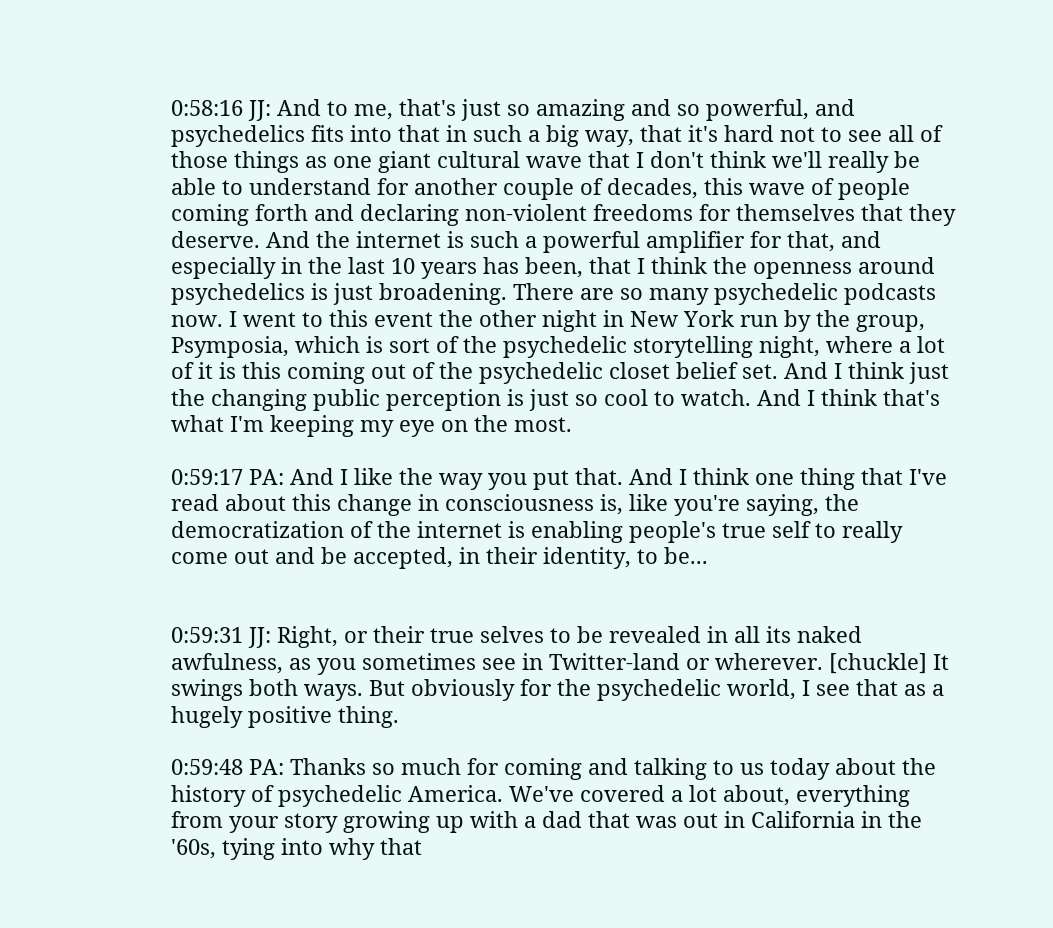0:58:16 JJ: And to me, that's just so amazing and so powerful, and psychedelics fits into that in such a big way, that it's hard not to see all of those things as one giant cultural wave that I don't think we'll really be able to understand for another couple of decades, this wave of people coming forth and declaring non-violent freedoms for themselves that they deserve. And the internet is such a powerful amplifier for that, and especially in the last 10 years has been, that I think the openness around psychedelics is just broadening. There are so many psychedelic podcasts now. I went to this event the other night in New York run by the group, Psymposia, which is sort of the psychedelic storytelling night, where a lot of it is this coming out of the psychedelic closet belief set. And I think just the changing public perception is just so cool to watch. And I think that's what I'm keeping my eye on the most.

0:59:17 PA: And I like the way you put that. And I think one thing that I've read about this change in consciousness is, like you're saying, the democratization of the internet is enabling people's true self to really come out and be accepted, in their identity, to be...


0:59:31 JJ: Right, or their true selves to be revealed in all its naked awfulness, as you sometimes see in Twitter-land or wherever. [chuckle] It swings both ways. But obviously for the psychedelic world, I see that as a hugely positive thing.

0:59:48 PA: Thanks so much for coming and talking to us today about the history of psychedelic America. We've covered a lot about, everything from your story growing up with a dad that was out in California in the '60s, tying into why that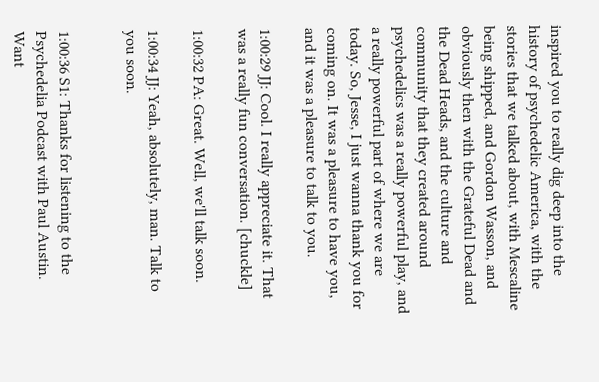inspired you to really dig deep into the history of psychedelic America, with the stories that we talked about, with Mescaline being shipped, and Gordon Wasson, and obviously then with the Grateful Dead and the Dead Heads, and the culture and community that they created around psychedelics was a really powerful play, and a really powerful part of where we are today. So, Jesse, I just wanna thank you for coming on. It was a pleasure to have you, and it was a pleasure to talk to you.

1:00:29 JJ: Cool. I really appreciate it. That was a really fun conversation. [chuckle]

1:00:32 PA: Great. Well, we'll talk soon.

1:00:34 JJ: Yeah, absolutely, man. Talk to you soon.


1:00:36 S1: Thanks for listening to the Psychedelia Podcast with Paul Austin. Want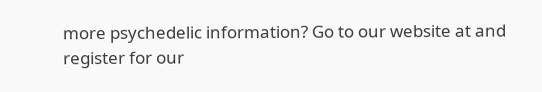more psychedelic information? Go to our website at and register for our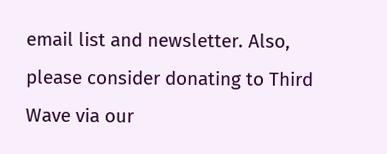email list and newsletter. Also, please consider donating to Third Wave via our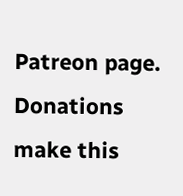Patreon page. Donations make this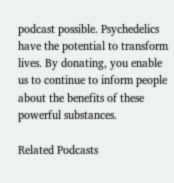podcast possible. Psychedelics have the potential to transform lives. By donating, you enable us to continue to inform people about the benefits of these powerful substances.

Related Podcasts